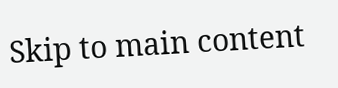Skip to main content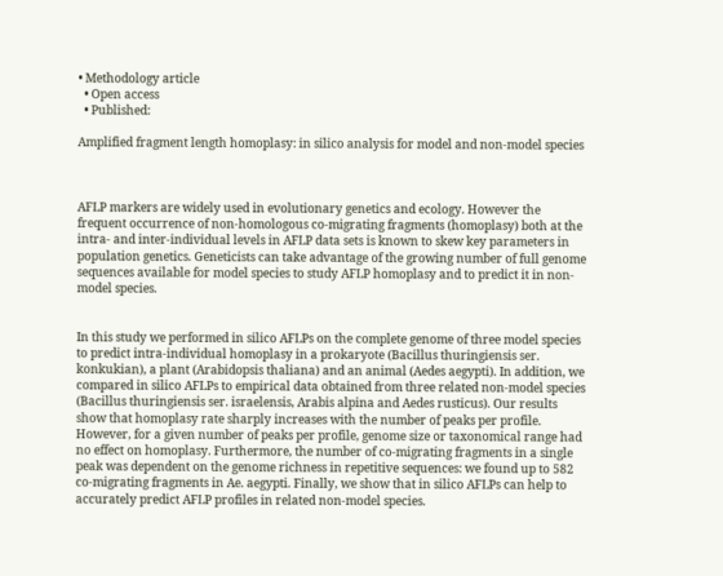• Methodology article
  • Open access
  • Published:

Amplified fragment length homoplasy: in silico analysis for model and non-model species



AFLP markers are widely used in evolutionary genetics and ecology. However the frequent occurrence of non-homologous co-migrating fragments (homoplasy) both at the intra- and inter-individual levels in AFLP data sets is known to skew key parameters in population genetics. Geneticists can take advantage of the growing number of full genome sequences available for model species to study AFLP homoplasy and to predict it in non-model species.


In this study we performed in silico AFLPs on the complete genome of three model species to predict intra-individual homoplasy in a prokaryote (Bacillus thuringiensis ser. konkukian), a plant (Arabidopsis thaliana) and an animal (Aedes aegypti). In addition, we compared in silico AFLPs to empirical data obtained from three related non-model species (Bacillus thuringiensis ser. israelensis, Arabis alpina and Aedes rusticus). Our results show that homoplasy rate sharply increases with the number of peaks per profile. However, for a given number of peaks per profile, genome size or taxonomical range had no effect on homoplasy. Furthermore, the number of co-migrating fragments in a single peak was dependent on the genome richness in repetitive sequences: we found up to 582 co-migrating fragments in Ae. aegypti. Finally, we show that in silico AFLPs can help to accurately predict AFLP profiles in related non-model species.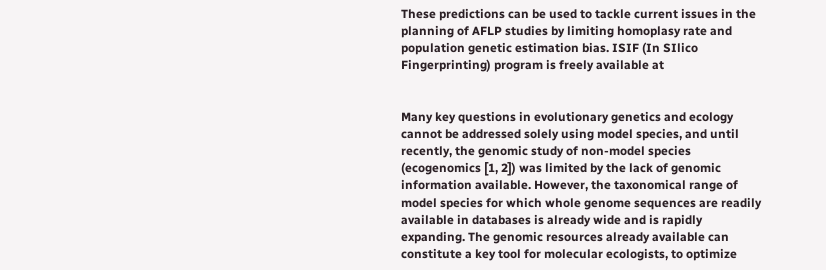These predictions can be used to tackle current issues in the planning of AFLP studies by limiting homoplasy rate and population genetic estimation bias. ISIF (In SIlico Fingerprinting) program is freely available at


Many key questions in evolutionary genetics and ecology cannot be addressed solely using model species, and until recently, the genomic study of non-model species (ecogenomics [1, 2]) was limited by the lack of genomic information available. However, the taxonomical range of model species for which whole genome sequences are readily available in databases is already wide and is rapidly expanding. The genomic resources already available can constitute a key tool for molecular ecologists, to optimize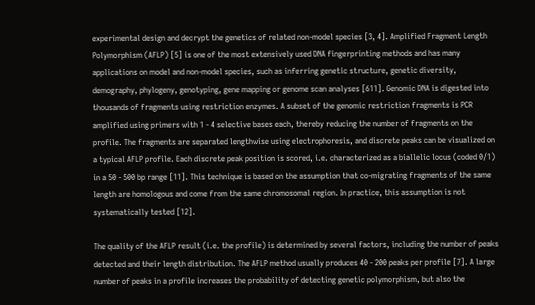experimental design and decrypt the genetics of related non-model species [3, 4]. Amplified Fragment Length Polymorphism (AFLP) [5] is one of the most extensively used DNA fingerprinting methods and has many applications on model and non-model species, such as inferring genetic structure, genetic diversity, demography, phylogeny, genotyping, gene mapping or genome scan analyses [611]. Genomic DNA is digested into thousands of fragments using restriction enzymes. A subset of the genomic restriction fragments is PCR amplified using primers with 1 - 4 selective bases each, thereby reducing the number of fragments on the profile. The fragments are separated lengthwise using electrophoresis, and discrete peaks can be visualized on a typical AFLP profile. Each discrete peak position is scored, i.e. characterized as a biallelic locus (coded 0/1) in a 50 - 500 bp range [11]. This technique is based on the assumption that co-migrating fragments of the same length are homologous and come from the same chromosomal region. In practice, this assumption is not systematically tested [12].

The quality of the AFLP result (i.e. the profile) is determined by several factors, including the number of peaks detected and their length distribution. The AFLP method usually produces 40 - 200 peaks per profile [7]. A large number of peaks in a profile increases the probability of detecting genetic polymorphism, but also the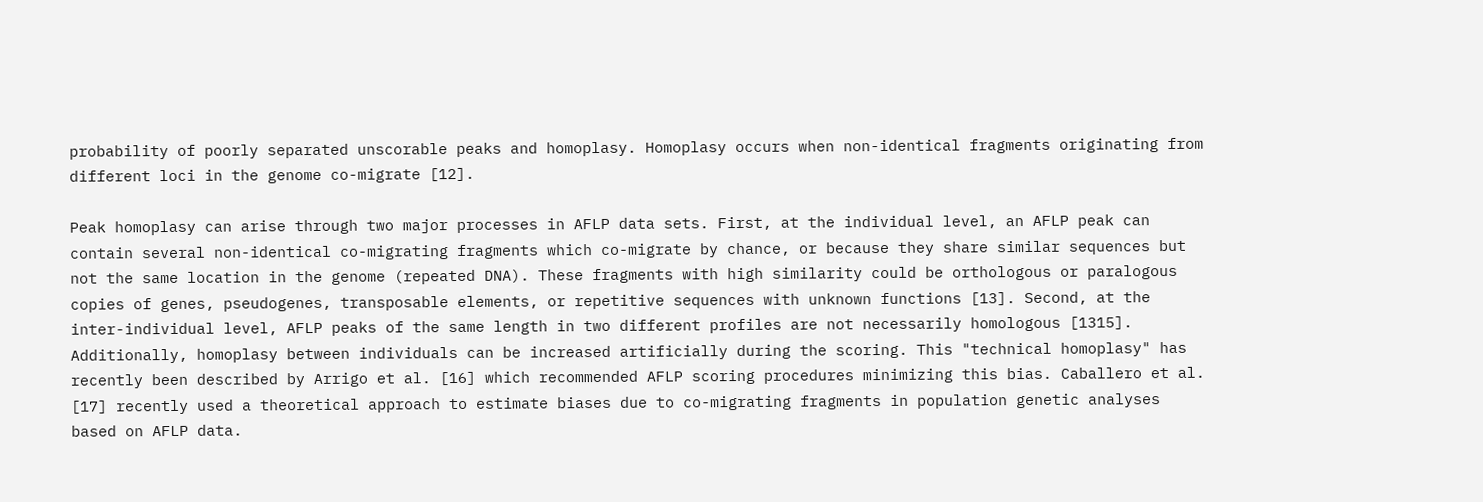probability of poorly separated unscorable peaks and homoplasy. Homoplasy occurs when non-identical fragments originating from different loci in the genome co-migrate [12].

Peak homoplasy can arise through two major processes in AFLP data sets. First, at the individual level, an AFLP peak can contain several non-identical co-migrating fragments which co-migrate by chance, or because they share similar sequences but not the same location in the genome (repeated DNA). These fragments with high similarity could be orthologous or paralogous copies of genes, pseudogenes, transposable elements, or repetitive sequences with unknown functions [13]. Second, at the inter-individual level, AFLP peaks of the same length in two different profiles are not necessarily homologous [1315]. Additionally, homoplasy between individuals can be increased artificially during the scoring. This "technical homoplasy" has recently been described by Arrigo et al. [16] which recommended AFLP scoring procedures minimizing this bias. Caballero et al. [17] recently used a theoretical approach to estimate biases due to co-migrating fragments in population genetic analyses based on AFLP data.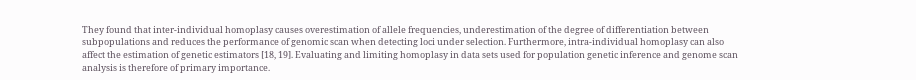They found that inter-individual homoplasy causes overestimation of allele frequencies, underestimation of the degree of differentiation between subpopulations and reduces the performance of genomic scan when detecting loci under selection. Furthermore, intra-individual homoplasy can also affect the estimation of genetic estimators [18, 19]. Evaluating and limiting homoplasy in data sets used for population genetic inference and genome scan analysis is therefore of primary importance.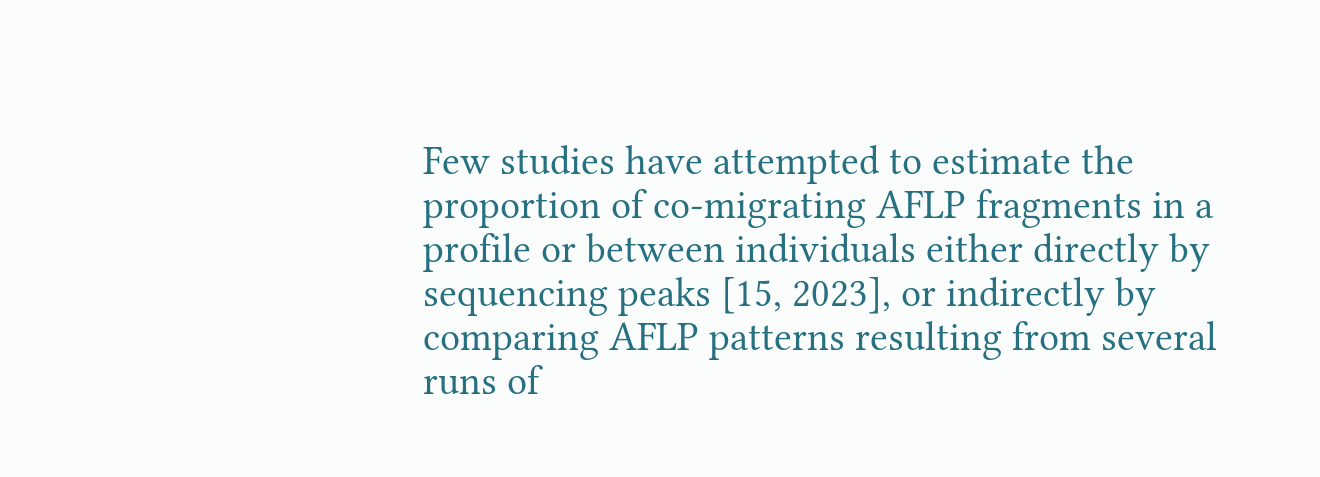Few studies have attempted to estimate the proportion of co-migrating AFLP fragments in a profile or between individuals either directly by sequencing peaks [15, 2023], or indirectly by comparing AFLP patterns resulting from several runs of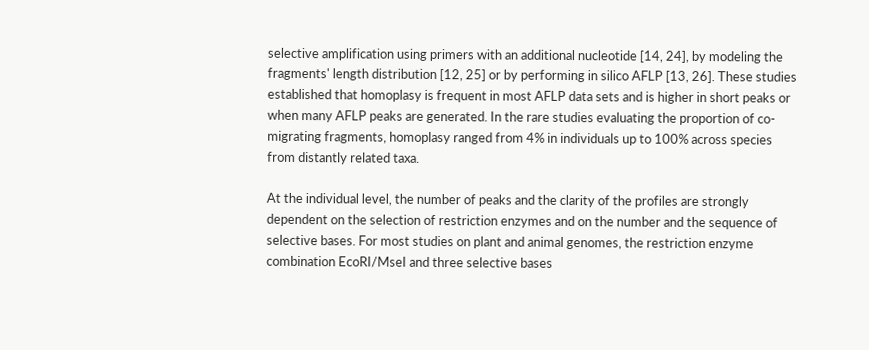selective amplification using primers with an additional nucleotide [14, 24], by modeling the fragments' length distribution [12, 25] or by performing in silico AFLP [13, 26]. These studies established that homoplasy is frequent in most AFLP data sets and is higher in short peaks or when many AFLP peaks are generated. In the rare studies evaluating the proportion of co-migrating fragments, homoplasy ranged from 4% in individuals up to 100% across species from distantly related taxa.

At the individual level, the number of peaks and the clarity of the profiles are strongly dependent on the selection of restriction enzymes and on the number and the sequence of selective bases. For most studies on plant and animal genomes, the restriction enzyme combination EcoRI/MseI and three selective bases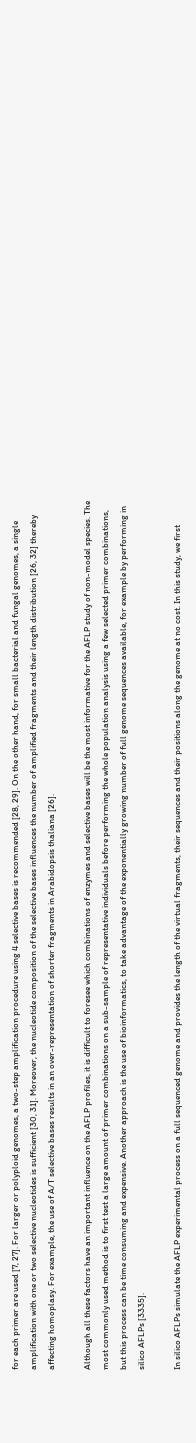for each primer are used [7, 27]. For larger or polyploid genomes, a two-step amplification procedure using 4 selective bases is recommended [28, 29]. On the other hand, for small bacterial and fungal genomes, a single amplification with one or two selective nucleotides is sufficient [30, 31]. Moreover, the nucleotide composition of the selective bases influences the number of amplified fragments and their length distribution [26, 32] thereby affecting homoplasy. For example, the use of A/T selective bases results in an over-representation of shorter fragments in Arabidopsis thaliana [26].

Although all these factors have an important influence on the AFLP profiles, it is difficult to foresee which combinations of enzymes and selective bases will be the most informative for the AFLP study of non-model species. The most commonly used method is to first test a large amount of primer combinations on a sub-sample of representative individuals before performing the whole population analysis using a few selected primer combinations, but this process can be time consuming and expensive. Another approach is the use of bioinformatics, to take advantage of the exponentially growing number of full genome sequences available, for example by performing in silico AFLPs [3335].

In silico AFLPs simulate the AFLP experimental process on a full sequenced genome and provides the length of the virtual fragments, their sequences and their positions along the genome at no cost. In this study, we first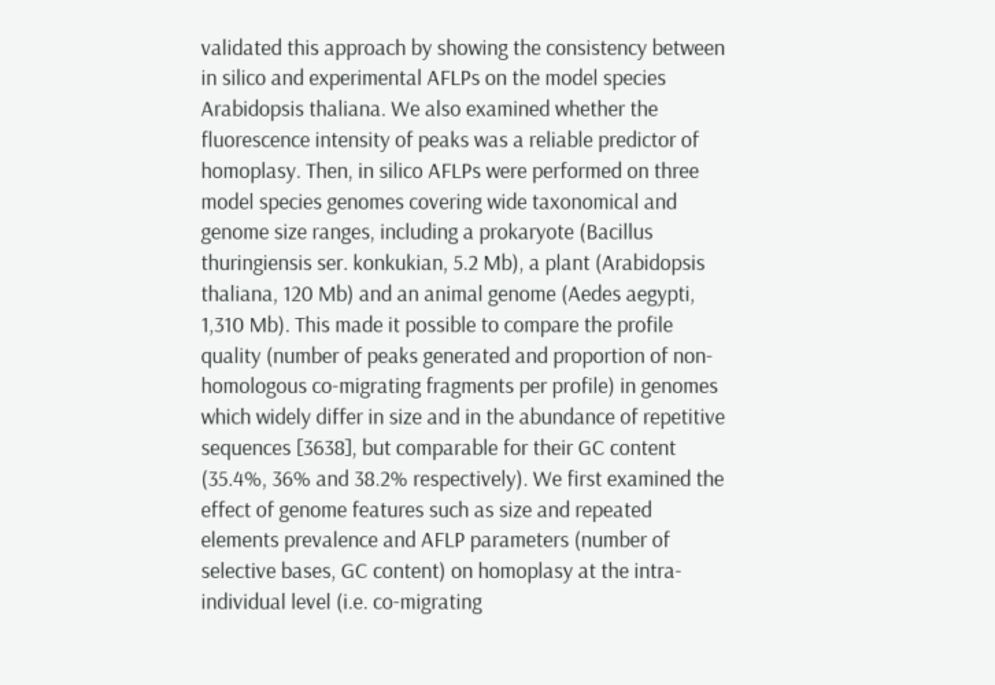validated this approach by showing the consistency between in silico and experimental AFLPs on the model species Arabidopsis thaliana. We also examined whether the fluorescence intensity of peaks was a reliable predictor of homoplasy. Then, in silico AFLPs were performed on three model species genomes covering wide taxonomical and genome size ranges, including a prokaryote (Bacillus thuringiensis ser. konkukian, 5.2 Mb), a plant (Arabidopsis thaliana, 120 Mb) and an animal genome (Aedes aegypti, 1,310 Mb). This made it possible to compare the profile quality (number of peaks generated and proportion of non-homologous co-migrating fragments per profile) in genomes which widely differ in size and in the abundance of repetitive sequences [3638], but comparable for their GC content (35.4%, 36% and 38.2% respectively). We first examined the effect of genome features such as size and repeated elements prevalence and AFLP parameters (number of selective bases, GC content) on homoplasy at the intra-individual level (i.e. co-migrating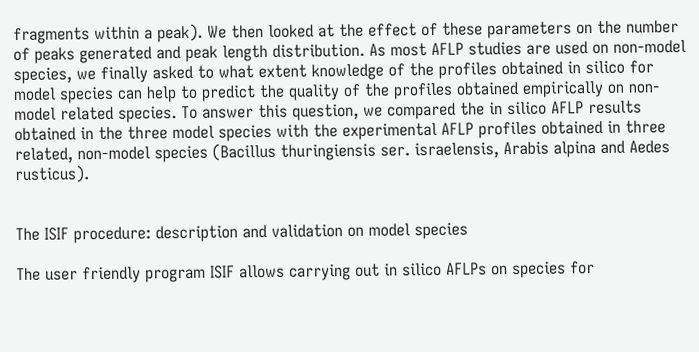fragments within a peak). We then looked at the effect of these parameters on the number of peaks generated and peak length distribution. As most AFLP studies are used on non-model species, we finally asked to what extent knowledge of the profiles obtained in silico for model species can help to predict the quality of the profiles obtained empirically on non-model related species. To answer this question, we compared the in silico AFLP results obtained in the three model species with the experimental AFLP profiles obtained in three related, non-model species (Bacillus thuringiensis ser. israelensis, Arabis alpina and Aedes rusticus).


The ISIF procedure: description and validation on model species

The user friendly program ISIF allows carrying out in silico AFLPs on species for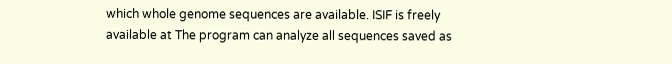which whole genome sequences are available. ISIF is freely available at The program can analyze all sequences saved as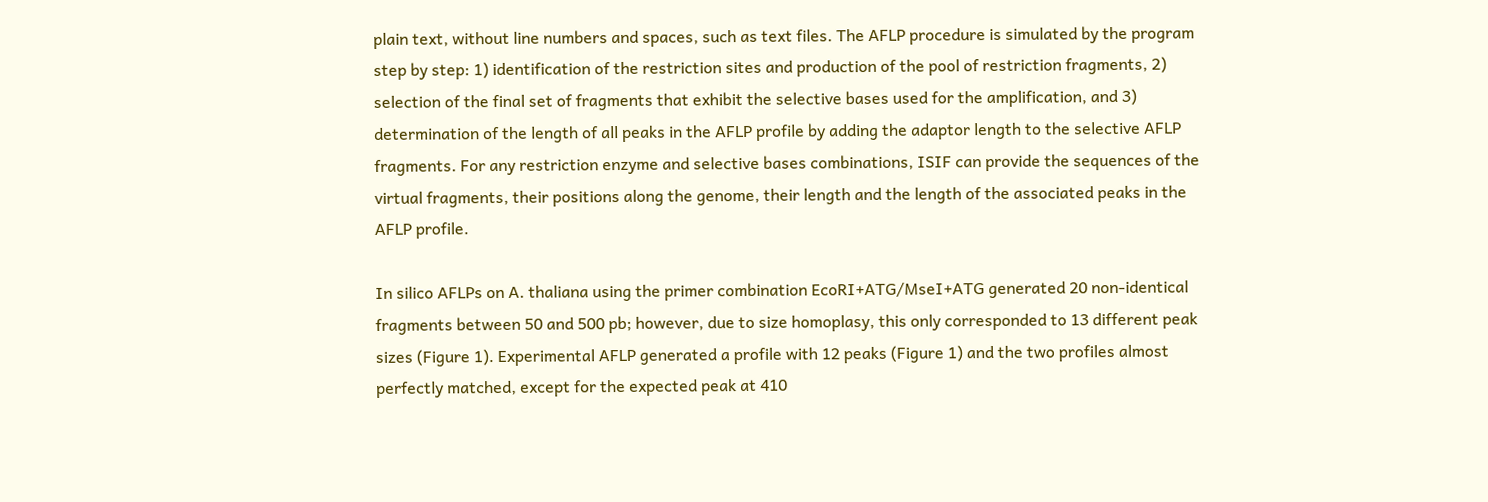plain text, without line numbers and spaces, such as text files. The AFLP procedure is simulated by the program step by step: 1) identification of the restriction sites and production of the pool of restriction fragments, 2) selection of the final set of fragments that exhibit the selective bases used for the amplification, and 3) determination of the length of all peaks in the AFLP profile by adding the adaptor length to the selective AFLP fragments. For any restriction enzyme and selective bases combinations, ISIF can provide the sequences of the virtual fragments, their positions along the genome, their length and the length of the associated peaks in the AFLP profile.

In silico AFLPs on A. thaliana using the primer combination EcoRI+ATG/MseI+ATG generated 20 non-identical fragments between 50 and 500 pb; however, due to size homoplasy, this only corresponded to 13 different peak sizes (Figure 1). Experimental AFLP generated a profile with 12 peaks (Figure 1) and the two profiles almost perfectly matched, except for the expected peak at 410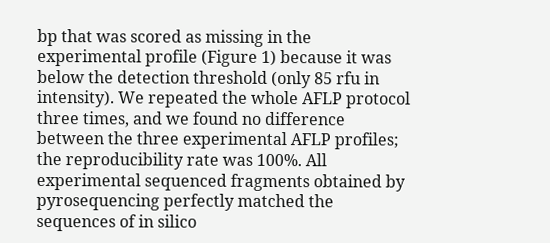bp that was scored as missing in the experimental profile (Figure 1) because it was below the detection threshold (only 85 rfu in intensity). We repeated the whole AFLP protocol three times, and we found no difference between the three experimental AFLP profiles; the reproducibility rate was 100%. All experimental sequenced fragments obtained by pyrosequencing perfectly matched the sequences of in silico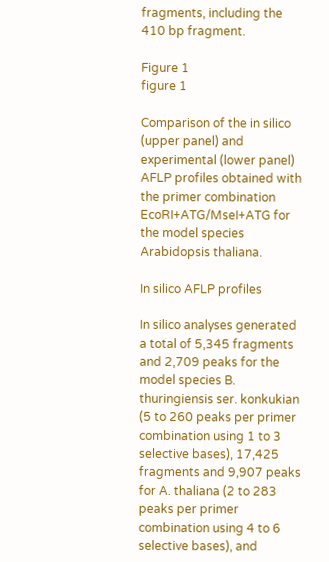fragments, including the 410 bp fragment.

Figure 1
figure 1

Comparison of the in silico (upper panel) and experimental (lower panel) AFLP profiles obtained with the primer combination EcoRI+ATG/MseI+ATG for the model species Arabidopsis thaliana.

In silico AFLP profiles

In silico analyses generated a total of 5,345 fragments and 2,709 peaks for the model species B. thuringiensis ser. konkukian (5 to 260 peaks per primer combination using 1 to 3 selective bases), 17,425 fragments and 9,907 peaks for A. thaliana (2 to 283 peaks per primer combination using 4 to 6 selective bases), and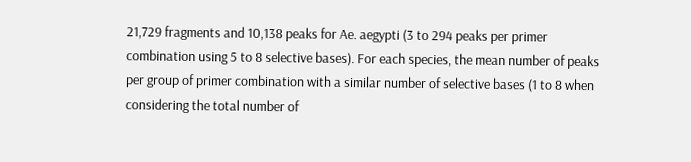21,729 fragments and 10,138 peaks for Ae. aegypti (3 to 294 peaks per primer combination using 5 to 8 selective bases). For each species, the mean number of peaks per group of primer combination with a similar number of selective bases (1 to 8 when considering the total number of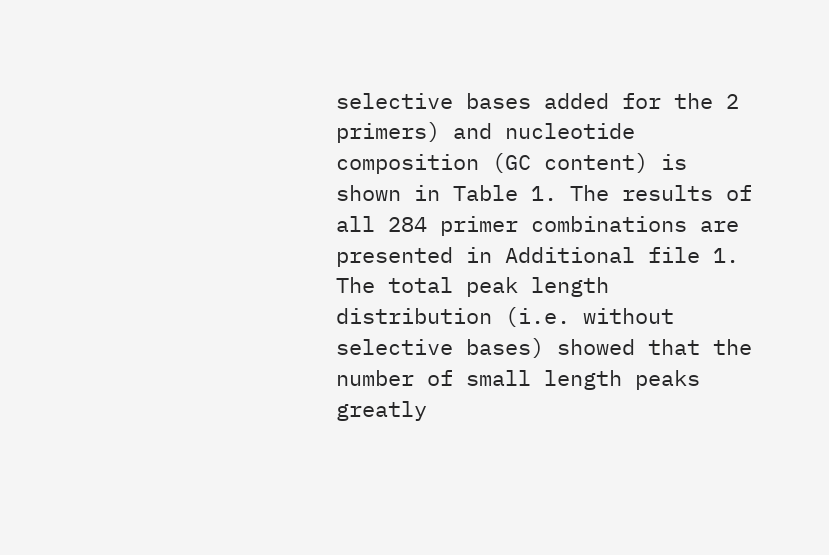selective bases added for the 2 primers) and nucleotide composition (GC content) is shown in Table 1. The results of all 284 primer combinations are presented in Additional file 1. The total peak length distribution (i.e. without selective bases) showed that the number of small length peaks greatly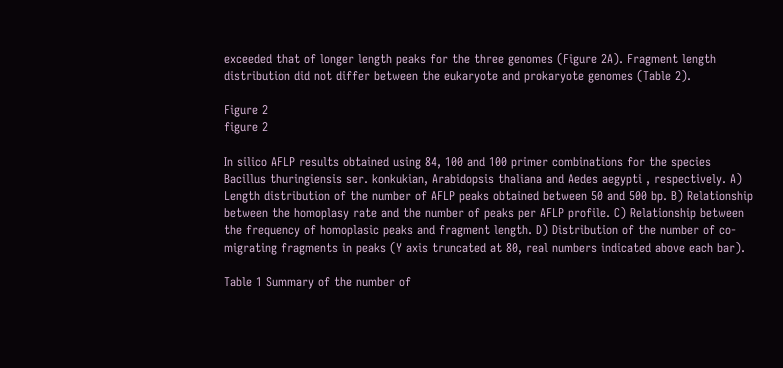exceeded that of longer length peaks for the three genomes (Figure 2A). Fragment length distribution did not differ between the eukaryote and prokaryote genomes (Table 2).

Figure 2
figure 2

In silico AFLP results obtained using 84, 100 and 100 primer combinations for the species Bacillus thuringiensis ser. konkukian, Arabidopsis thaliana and Aedes aegypti , respectively. A) Length distribution of the number of AFLP peaks obtained between 50 and 500 bp. B) Relationship between the homoplasy rate and the number of peaks per AFLP profile. C) Relationship between the frequency of homoplasic peaks and fragment length. D) Distribution of the number of co-migrating fragments in peaks (Y axis truncated at 80, real numbers indicated above each bar).

Table 1 Summary of the number of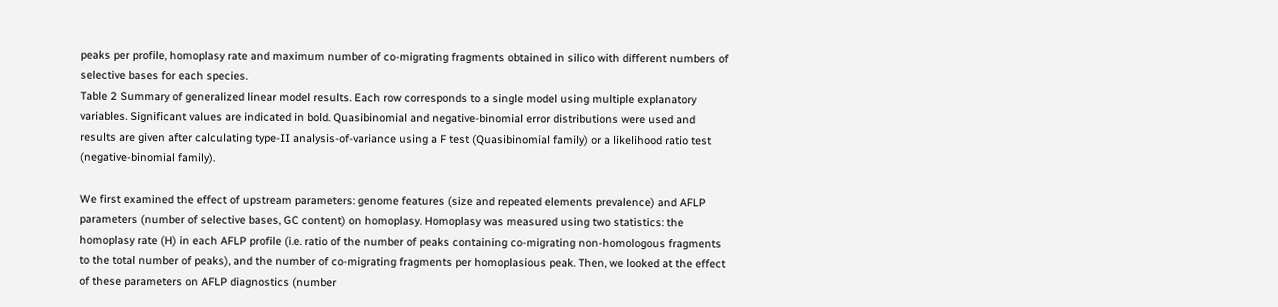peaks per profile, homoplasy rate and maximum number of co-migrating fragments obtained in silico with different numbers of selective bases for each species.
Table 2 Summary of generalized linear model results. Each row corresponds to a single model using multiple explanatory variables. Significant values are indicated in bold. Quasibinomial and negative-binomial error distributions were used and results are given after calculating type-II analysis-of-variance using a F test (Quasibinomial family) or a likelihood ratio test (negative-binomial family).

We first examined the effect of upstream parameters: genome features (size and repeated elements prevalence) and AFLP parameters (number of selective bases, GC content) on homoplasy. Homoplasy was measured using two statistics: the homoplasy rate (H) in each AFLP profile (i.e. ratio of the number of peaks containing co-migrating non-homologous fragments to the total number of peaks), and the number of co-migrating fragments per homoplasious peak. Then, we looked at the effect of these parameters on AFLP diagnostics (number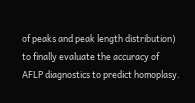of peaks and peak length distribution) to finally evaluate the accuracy of AFLP diagnostics to predict homoplasy.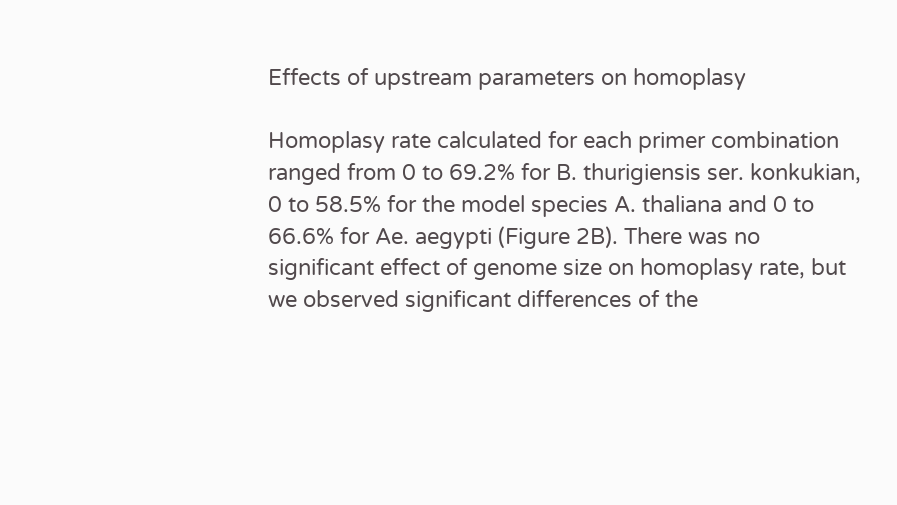Effects of upstream parameters on homoplasy

Homoplasy rate calculated for each primer combination ranged from 0 to 69.2% for B. thurigiensis ser. konkukian, 0 to 58.5% for the model species A. thaliana and 0 to 66.6% for Ae. aegypti (Figure 2B). There was no significant effect of genome size on homoplasy rate, but we observed significant differences of the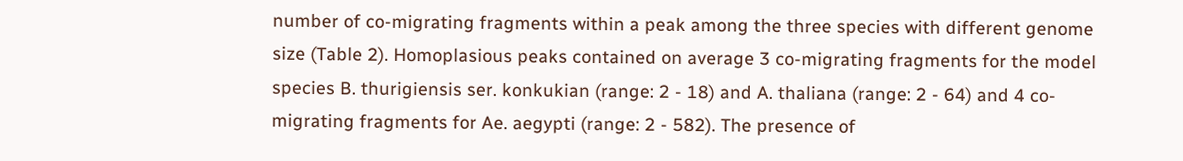number of co-migrating fragments within a peak among the three species with different genome size (Table 2). Homoplasious peaks contained on average 3 co-migrating fragments for the model species B. thurigiensis ser. konkukian (range: 2 - 18) and A. thaliana (range: 2 - 64) and 4 co-migrating fragments for Ae. aegypti (range: 2 - 582). The presence of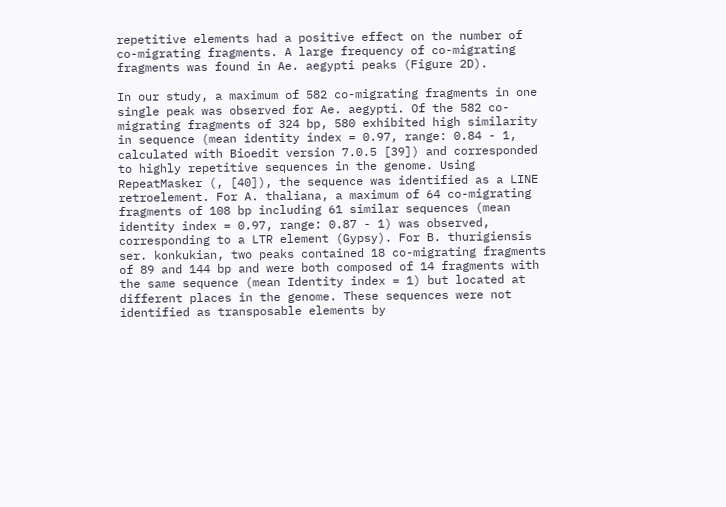repetitive elements had a positive effect on the number of co-migrating fragments. A large frequency of co-migrating fragments was found in Ae. aegypti peaks (Figure 2D).

In our study, a maximum of 582 co-migrating fragments in one single peak was observed for Ae. aegypti. Of the 582 co-migrating fragments of 324 bp, 580 exhibited high similarity in sequence (mean identity index = 0.97, range: 0.84 - 1, calculated with Bioedit version 7.0.5 [39]) and corresponded to highly repetitive sequences in the genome. Using RepeatMasker (, [40]), the sequence was identified as a LINE retroelement. For A. thaliana, a maximum of 64 co-migrating fragments of 108 bp including 61 similar sequences (mean identity index = 0.97, range: 0.87 - 1) was observed, corresponding to a LTR element (Gypsy). For B. thurigiensis ser. konkukian, two peaks contained 18 co-migrating fragments of 89 and 144 bp and were both composed of 14 fragments with the same sequence (mean Identity index = 1) but located at different places in the genome. These sequences were not identified as transposable elements by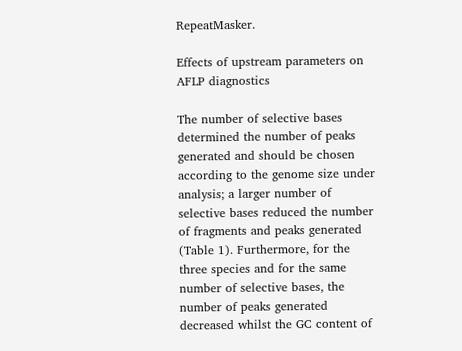RepeatMasker.

Effects of upstream parameters on AFLP diagnostics

The number of selective bases determined the number of peaks generated and should be chosen according to the genome size under analysis; a larger number of selective bases reduced the number of fragments and peaks generated (Table 1). Furthermore, for the three species and for the same number of selective bases, the number of peaks generated decreased whilst the GC content of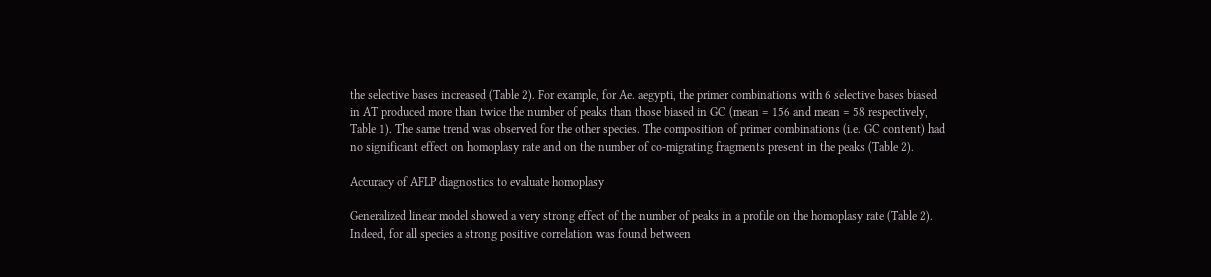the selective bases increased (Table 2). For example, for Ae. aegypti, the primer combinations with 6 selective bases biased in AT produced more than twice the number of peaks than those biased in GC (mean = 156 and mean = 58 respectively, Table 1). The same trend was observed for the other species. The composition of primer combinations (i.e. GC content) had no significant effect on homoplasy rate and on the number of co-migrating fragments present in the peaks (Table 2).

Accuracy of AFLP diagnostics to evaluate homoplasy

Generalized linear model showed a very strong effect of the number of peaks in a profile on the homoplasy rate (Table 2). Indeed, for all species a strong positive correlation was found between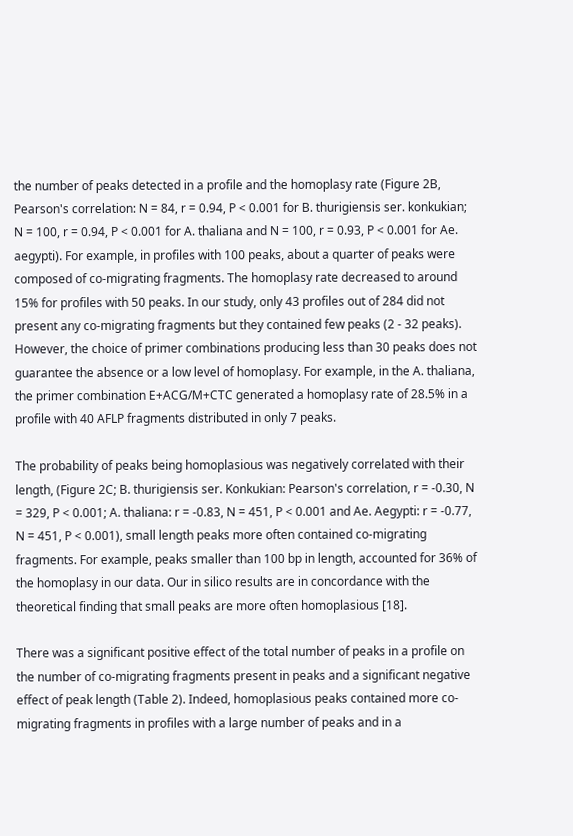the number of peaks detected in a profile and the homoplasy rate (Figure 2B, Pearson's correlation: N = 84, r = 0.94, P < 0.001 for B. thurigiensis ser. konkukian; N = 100, r = 0.94, P < 0.001 for A. thaliana and N = 100, r = 0.93, P < 0.001 for Ae. aegypti). For example, in profiles with 100 peaks, about a quarter of peaks were composed of co-migrating fragments. The homoplasy rate decreased to around 15% for profiles with 50 peaks. In our study, only 43 profiles out of 284 did not present any co-migrating fragments but they contained few peaks (2 - 32 peaks). However, the choice of primer combinations producing less than 30 peaks does not guarantee the absence or a low level of homoplasy. For example, in the A. thaliana, the primer combination E+ACG/M+CTC generated a homoplasy rate of 28.5% in a profile with 40 AFLP fragments distributed in only 7 peaks.

The probability of peaks being homoplasious was negatively correlated with their length, (Figure 2C; B. thurigiensis ser. Konkukian: Pearson's correlation, r = -0.30, N = 329, P < 0.001; A. thaliana: r = -0.83, N = 451, P < 0.001 and Ae. Aegypti: r = -0.77, N = 451, P < 0.001), small length peaks more often contained co-migrating fragments. For example, peaks smaller than 100 bp in length, accounted for 36% of the homoplasy in our data. Our in silico results are in concordance with the theoretical finding that small peaks are more often homoplasious [18].

There was a significant positive effect of the total number of peaks in a profile on the number of co-migrating fragments present in peaks and a significant negative effect of peak length (Table 2). Indeed, homoplasious peaks contained more co-migrating fragments in profiles with a large number of peaks and in a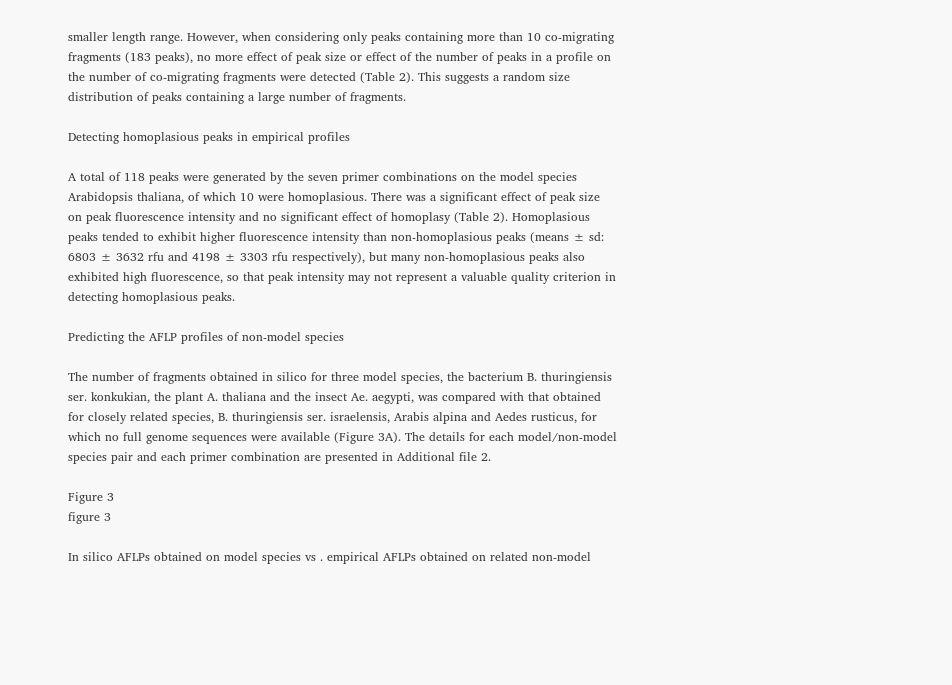smaller length range. However, when considering only peaks containing more than 10 co-migrating fragments (183 peaks), no more effect of peak size or effect of the number of peaks in a profile on the number of co-migrating fragments were detected (Table 2). This suggests a random size distribution of peaks containing a large number of fragments.

Detecting homoplasious peaks in empirical profiles

A total of 118 peaks were generated by the seven primer combinations on the model species Arabidopsis thaliana, of which 10 were homoplasious. There was a significant effect of peak size on peak fluorescence intensity and no significant effect of homoplasy (Table 2). Homoplasious peaks tended to exhibit higher fluorescence intensity than non-homoplasious peaks (means ± sd: 6803 ± 3632 rfu and 4198 ± 3303 rfu respectively), but many non-homoplasious peaks also exhibited high fluorescence, so that peak intensity may not represent a valuable quality criterion in detecting homoplasious peaks.

Predicting the AFLP profiles of non-model species

The number of fragments obtained in silico for three model species, the bacterium B. thuringiensis ser. konkukian, the plant A. thaliana and the insect Ae. aegypti, was compared with that obtained for closely related species, B. thuringiensis ser. israelensis, Arabis alpina and Aedes rusticus, for which no full genome sequences were available (Figure 3A). The details for each model/non-model species pair and each primer combination are presented in Additional file 2.

Figure 3
figure 3

In silico AFLPs obtained on model species vs . empirical AFLPs obtained on related non-model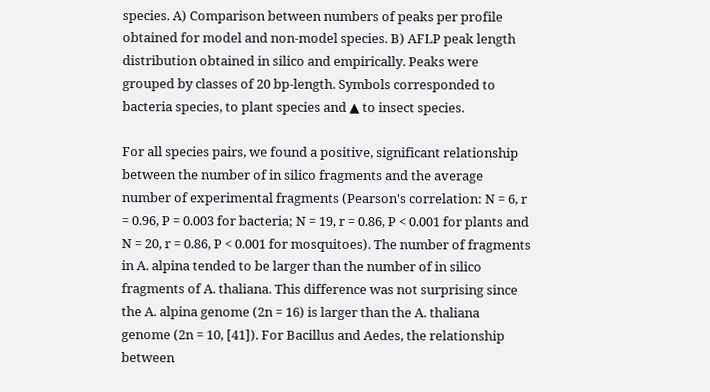species. A) Comparison between numbers of peaks per profile obtained for model and non-model species. B) AFLP peak length distribution obtained in silico and empirically. Peaks were grouped by classes of 20 bp-length. Symbols corresponded to bacteria species, to plant species and ▲ to insect species.

For all species pairs, we found a positive, significant relationship between the number of in silico fragments and the average number of experimental fragments (Pearson's correlation: N = 6, r = 0.96, P = 0.003 for bacteria; N = 19, r = 0.86, P < 0.001 for plants and N = 20, r = 0.86, P < 0.001 for mosquitoes). The number of fragments in A. alpina tended to be larger than the number of in silico fragments of A. thaliana. This difference was not surprising since the A. alpina genome (2n = 16) is larger than the A. thaliana genome (2n = 10, [41]). For Bacillus and Aedes, the relationship between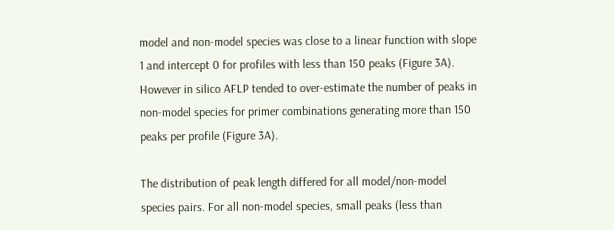model and non-model species was close to a linear function with slope 1 and intercept 0 for profiles with less than 150 peaks (Figure 3A). However in silico AFLP tended to over-estimate the number of peaks in non-model species for primer combinations generating more than 150 peaks per profile (Figure 3A).

The distribution of peak length differed for all model/non-model species pairs. For all non-model species, small peaks (less than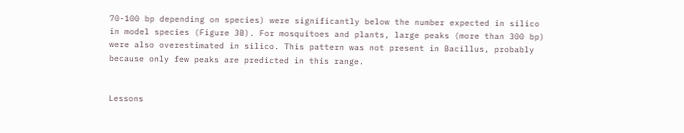70-100 bp depending on species) were significantly below the number expected in silico in model species (Figure 3B). For mosquitoes and plants, large peaks (more than 300 bp) were also overestimated in silico. This pattern was not present in Bacillus, probably because only few peaks are predicted in this range.


Lessons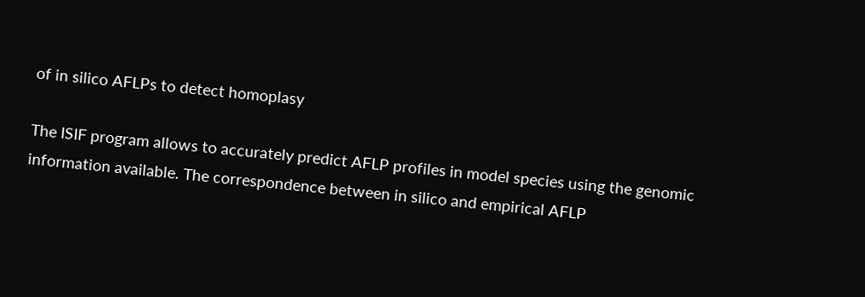of in silico AFLPs to detect homoplasy

The ISIF program allows to accurately predict AFLP profiles in model species using the genomic information available. The correspondence between in silico and empirical AFLP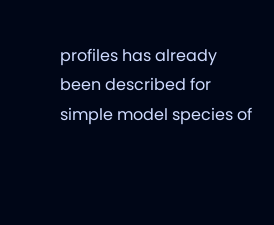profiles has already been described for simple model species of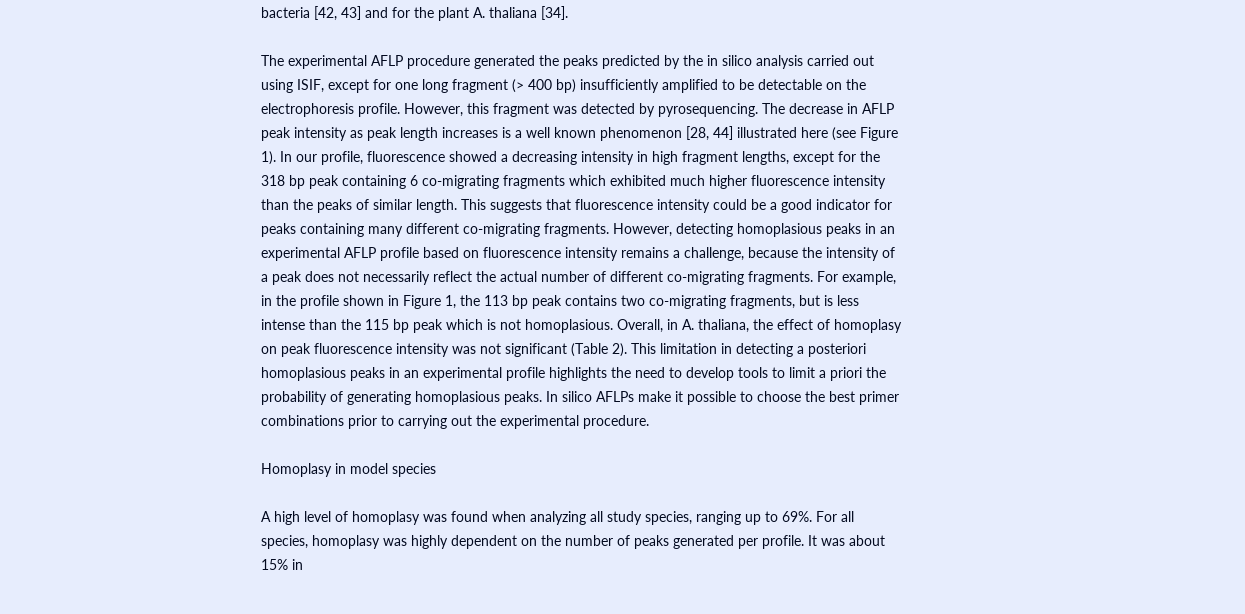bacteria [42, 43] and for the plant A. thaliana [34].

The experimental AFLP procedure generated the peaks predicted by the in silico analysis carried out using ISIF, except for one long fragment (> 400 bp) insufficiently amplified to be detectable on the electrophoresis profile. However, this fragment was detected by pyrosequencing. The decrease in AFLP peak intensity as peak length increases is a well known phenomenon [28, 44] illustrated here (see Figure 1). In our profile, fluorescence showed a decreasing intensity in high fragment lengths, except for the 318 bp peak containing 6 co-migrating fragments which exhibited much higher fluorescence intensity than the peaks of similar length. This suggests that fluorescence intensity could be a good indicator for peaks containing many different co-migrating fragments. However, detecting homoplasious peaks in an experimental AFLP profile based on fluorescence intensity remains a challenge, because the intensity of a peak does not necessarily reflect the actual number of different co-migrating fragments. For example, in the profile shown in Figure 1, the 113 bp peak contains two co-migrating fragments, but is less intense than the 115 bp peak which is not homoplasious. Overall, in A. thaliana, the effect of homoplasy on peak fluorescence intensity was not significant (Table 2). This limitation in detecting a posteriori homoplasious peaks in an experimental profile highlights the need to develop tools to limit a priori the probability of generating homoplasious peaks. In silico AFLPs make it possible to choose the best primer combinations prior to carrying out the experimental procedure.

Homoplasy in model species

A high level of homoplasy was found when analyzing all study species, ranging up to 69%. For all species, homoplasy was highly dependent on the number of peaks generated per profile. It was about 15% in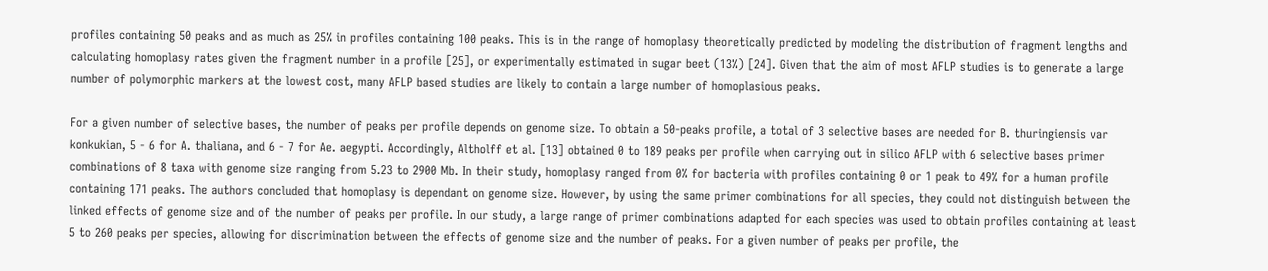profiles containing 50 peaks and as much as 25% in profiles containing 100 peaks. This is in the range of homoplasy theoretically predicted by modeling the distribution of fragment lengths and calculating homoplasy rates given the fragment number in a profile [25], or experimentally estimated in sugar beet (13%) [24]. Given that the aim of most AFLP studies is to generate a large number of polymorphic markers at the lowest cost, many AFLP based studies are likely to contain a large number of homoplasious peaks.

For a given number of selective bases, the number of peaks per profile depends on genome size. To obtain a 50-peaks profile, a total of 3 selective bases are needed for B. thuringiensis var konkukian, 5 - 6 for A. thaliana, and 6 - 7 for Ae. aegypti. Accordingly, Altholff et al. [13] obtained 0 to 189 peaks per profile when carrying out in silico AFLP with 6 selective bases primer combinations of 8 taxa with genome size ranging from 5.23 to 2900 Mb. In their study, homoplasy ranged from 0% for bacteria with profiles containing 0 or 1 peak to 49% for a human profile containing 171 peaks. The authors concluded that homoplasy is dependant on genome size. However, by using the same primer combinations for all species, they could not distinguish between the linked effects of genome size and of the number of peaks per profile. In our study, a large range of primer combinations adapted for each species was used to obtain profiles containing at least 5 to 260 peaks per species, allowing for discrimination between the effects of genome size and the number of peaks. For a given number of peaks per profile, the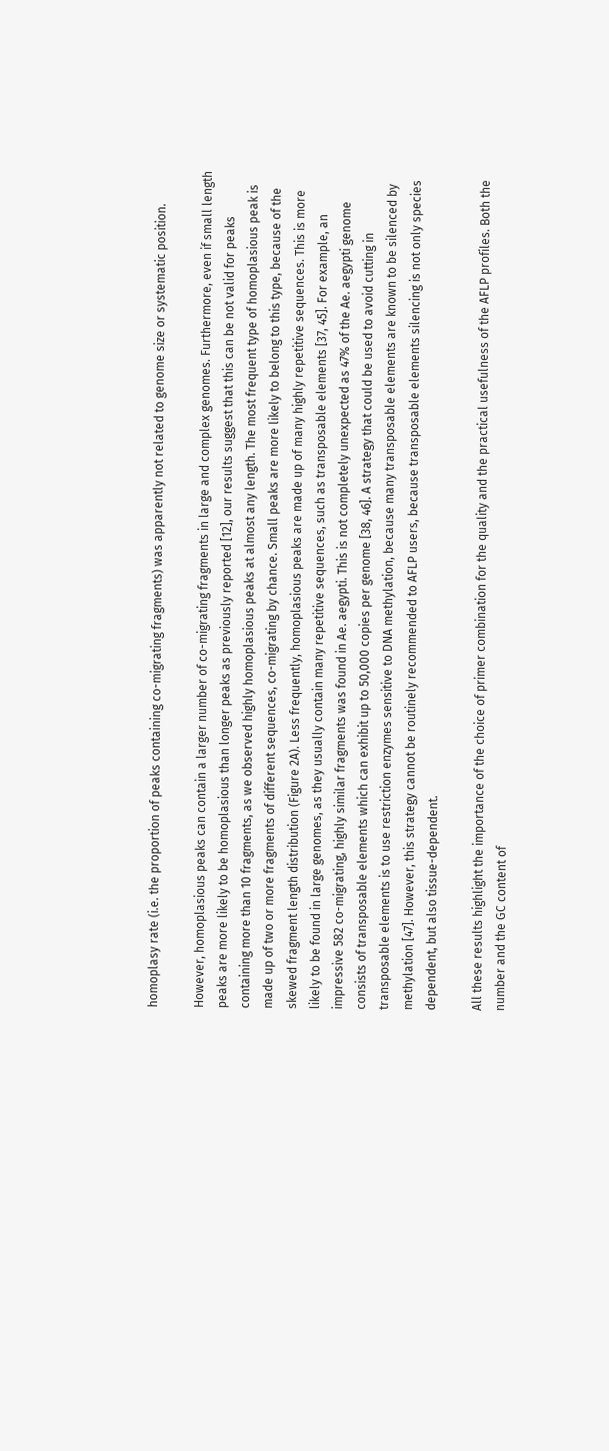homoplasy rate (i.e. the proportion of peaks containing co-migrating fragments) was apparently not related to genome size or systematic position.

However, homoplasious peaks can contain a larger number of co-migrating fragments in large and complex genomes. Furthermore, even if small length peaks are more likely to be homoplasious than longer peaks as previously reported [12], our results suggest that this can be not valid for peaks containing more than 10 fragments, as we observed highly homoplasious peaks at almost any length. The most frequent type of homoplasious peak is made up of two or more fragments of different sequences, co-migrating by chance. Small peaks are more likely to belong to this type, because of the skewed fragment length distribution (Figure 2A). Less frequently, homoplasious peaks are made up of many highly repetitive sequences. This is more likely to be found in large genomes, as they usually contain many repetitive sequences, such as transposable elements [37, 45]. For example, an impressive 582 co-migrating, highly similar fragments was found in Ae. aegypti. This is not completely unexpected as 47% of the Ae. aegypti genome consists of transposable elements which can exhibit up to 50,000 copies per genome [38, 46]. A strategy that could be used to avoid cutting in transposable elements is to use restriction enzymes sensitive to DNA methylation, because many transposable elements are known to be silenced by methylation [47]. However, this strategy cannot be routinely recommended to AFLP users, because transposable elements silencing is not only species dependent, but also tissue-dependent.

All these results highlight the importance of the choice of primer combination for the quality and the practical usefulness of the AFLP profiles. Both the number and the GC content of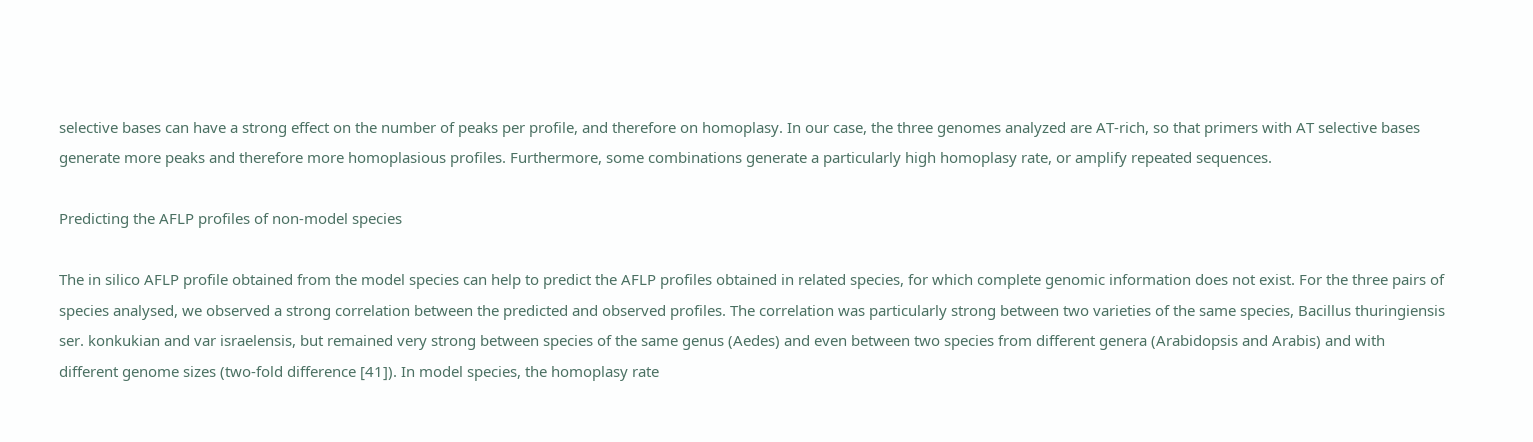selective bases can have a strong effect on the number of peaks per profile, and therefore on homoplasy. In our case, the three genomes analyzed are AT-rich, so that primers with AT selective bases generate more peaks and therefore more homoplasious profiles. Furthermore, some combinations generate a particularly high homoplasy rate, or amplify repeated sequences.

Predicting the AFLP profiles of non-model species

The in silico AFLP profile obtained from the model species can help to predict the AFLP profiles obtained in related species, for which complete genomic information does not exist. For the three pairs of species analysed, we observed a strong correlation between the predicted and observed profiles. The correlation was particularly strong between two varieties of the same species, Bacillus thuringiensis ser. konkukian and var israelensis, but remained very strong between species of the same genus (Aedes) and even between two species from different genera (Arabidopsis and Arabis) and with different genome sizes (two-fold difference [41]). In model species, the homoplasy rate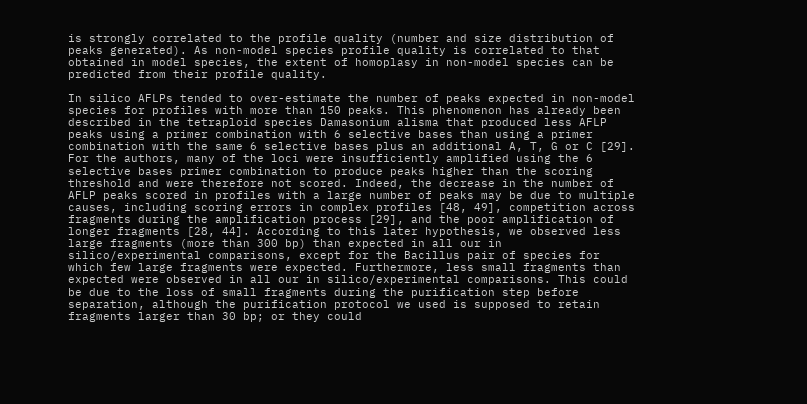is strongly correlated to the profile quality (number and size distribution of peaks generated). As non-model species profile quality is correlated to that obtained in model species, the extent of homoplasy in non-model species can be predicted from their profile quality.

In silico AFLPs tended to over-estimate the number of peaks expected in non-model species for profiles with more than 150 peaks. This phenomenon has already been described in the tetraploid species Damasonium alisma that produced less AFLP peaks using a primer combination with 6 selective bases than using a primer combination with the same 6 selective bases plus an additional A, T, G or C [29]. For the authors, many of the loci were insufficiently amplified using the 6 selective bases primer combination to produce peaks higher than the scoring threshold and were therefore not scored. Indeed, the decrease in the number of AFLP peaks scored in profiles with a large number of peaks may be due to multiple causes, including scoring errors in complex profiles [48, 49], competition across fragments during the amplification process [29], and the poor amplification of longer fragments [28, 44]. According to this later hypothesis, we observed less large fragments (more than 300 bp) than expected in all our in silico/experimental comparisons, except for the Bacillus pair of species for which few large fragments were expected. Furthermore, less small fragments than expected were observed in all our in silico/experimental comparisons. This could be due to the loss of small fragments during the purification step before separation, although the purification protocol we used is supposed to retain fragments larger than 30 bp; or they could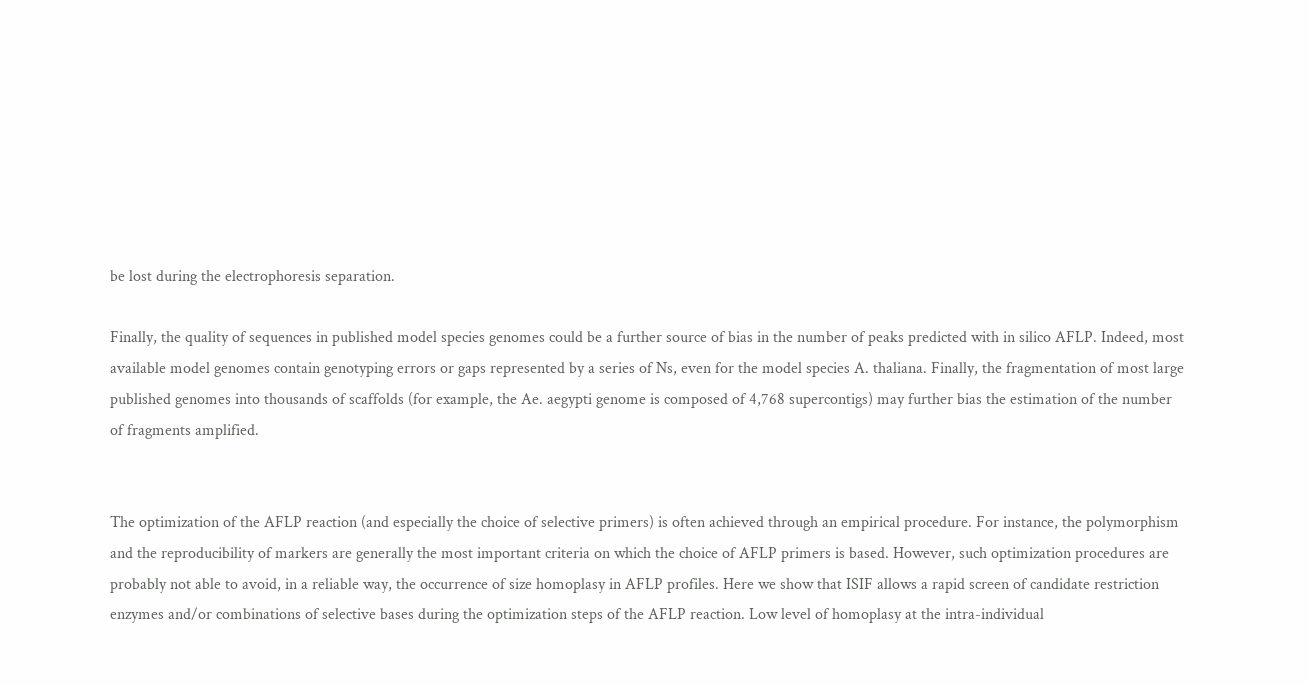be lost during the electrophoresis separation.

Finally, the quality of sequences in published model species genomes could be a further source of bias in the number of peaks predicted with in silico AFLP. Indeed, most available model genomes contain genotyping errors or gaps represented by a series of Ns, even for the model species A. thaliana. Finally, the fragmentation of most large published genomes into thousands of scaffolds (for example, the Ae. aegypti genome is composed of 4,768 supercontigs) may further bias the estimation of the number of fragments amplified.


The optimization of the AFLP reaction (and especially the choice of selective primers) is often achieved through an empirical procedure. For instance, the polymorphism and the reproducibility of markers are generally the most important criteria on which the choice of AFLP primers is based. However, such optimization procedures are probably not able to avoid, in a reliable way, the occurrence of size homoplasy in AFLP profiles. Here we show that ISIF allows a rapid screen of candidate restriction enzymes and/or combinations of selective bases during the optimization steps of the AFLP reaction. Low level of homoplasy at the intra-individual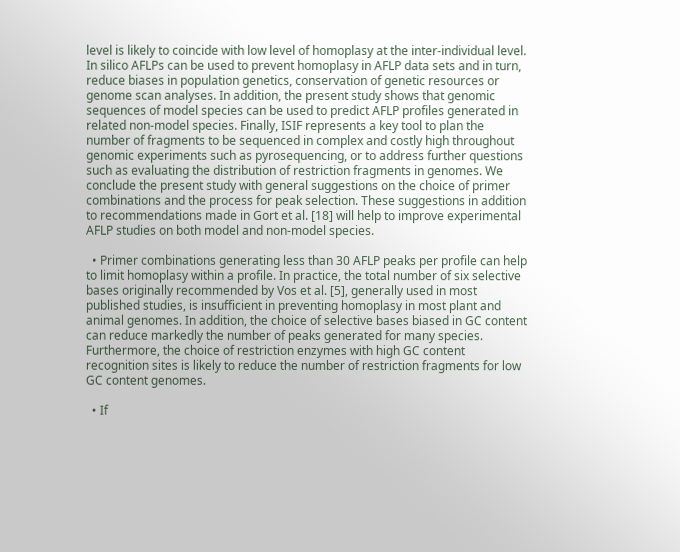level is likely to coincide with low level of homoplasy at the inter-individual level. In silico AFLPs can be used to prevent homoplasy in AFLP data sets and in turn, reduce biases in population genetics, conservation of genetic resources or genome scan analyses. In addition, the present study shows that genomic sequences of model species can be used to predict AFLP profiles generated in related non-model species. Finally, ISIF represents a key tool to plan the number of fragments to be sequenced in complex and costly high throughout genomic experiments such as pyrosequencing, or to address further questions such as evaluating the distribution of restriction fragments in genomes. We conclude the present study with general suggestions on the choice of primer combinations and the process for peak selection. These suggestions in addition to recommendations made in Gort et al. [18] will help to improve experimental AFLP studies on both model and non-model species.

  • Primer combinations generating less than 30 AFLP peaks per profile can help to limit homoplasy within a profile. In practice, the total number of six selective bases originally recommended by Vos et al. [5], generally used in most published studies, is insufficient in preventing homoplasy in most plant and animal genomes. In addition, the choice of selective bases biased in GC content can reduce markedly the number of peaks generated for many species. Furthermore, the choice of restriction enzymes with high GC content recognition sites is likely to reduce the number of restriction fragments for low GC content genomes.

  • If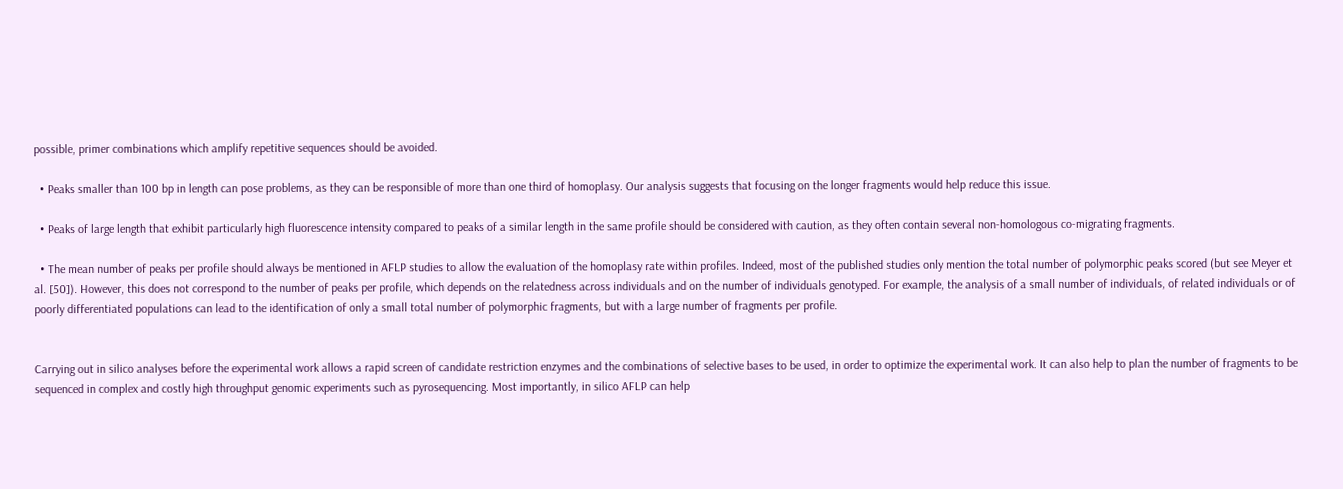possible, primer combinations which amplify repetitive sequences should be avoided.

  • Peaks smaller than 100 bp in length can pose problems, as they can be responsible of more than one third of homoplasy. Our analysis suggests that focusing on the longer fragments would help reduce this issue.

  • Peaks of large length that exhibit particularly high fluorescence intensity compared to peaks of a similar length in the same profile should be considered with caution, as they often contain several non-homologous co-migrating fragments.

  • The mean number of peaks per profile should always be mentioned in AFLP studies to allow the evaluation of the homoplasy rate within profiles. Indeed, most of the published studies only mention the total number of polymorphic peaks scored (but see Meyer et al. [50]). However, this does not correspond to the number of peaks per profile, which depends on the relatedness across individuals and on the number of individuals genotyped. For example, the analysis of a small number of individuals, of related individuals or of poorly differentiated populations can lead to the identification of only a small total number of polymorphic fragments, but with a large number of fragments per profile.


Carrying out in silico analyses before the experimental work allows a rapid screen of candidate restriction enzymes and the combinations of selective bases to be used, in order to optimize the experimental work. It can also help to plan the number of fragments to be sequenced in complex and costly high throughput genomic experiments such as pyrosequencing. Most importantly, in silico AFLP can help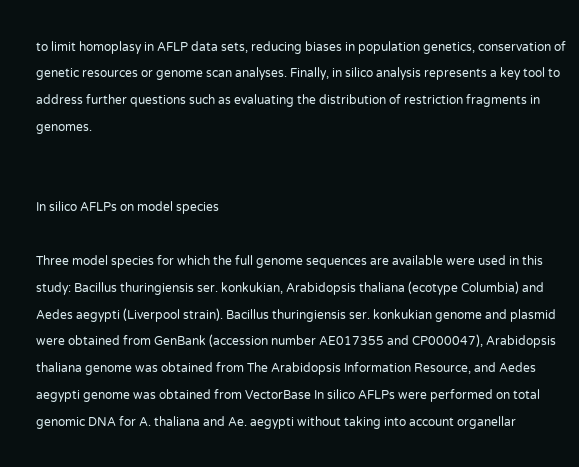to limit homoplasy in AFLP data sets, reducing biases in population genetics, conservation of genetic resources or genome scan analyses. Finally, in silico analysis represents a key tool to address further questions such as evaluating the distribution of restriction fragments in genomes.


In silico AFLPs on model species

Three model species for which the full genome sequences are available were used in this study: Bacillus thuringiensis ser. konkukian, Arabidopsis thaliana (ecotype Columbia) and Aedes aegypti (Liverpool strain). Bacillus thuringiensis ser. konkukian genome and plasmid were obtained from GenBank (accession number AE017355 and CP000047), Arabidopsis thaliana genome was obtained from The Arabidopsis Information Resource, and Aedes aegypti genome was obtained from VectorBase In silico AFLPs were performed on total genomic DNA for A. thaliana and Ae. aegypti without taking into account organellar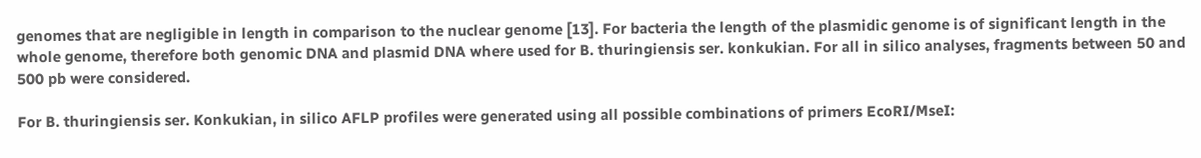genomes that are negligible in length in comparison to the nuclear genome [13]. For bacteria the length of the plasmidic genome is of significant length in the whole genome, therefore both genomic DNA and plasmid DNA where used for B. thuringiensis ser. konkukian. For all in silico analyses, fragments between 50 and 500 pb were considered.

For B. thuringiensis ser. Konkukian, in silico AFLP profiles were generated using all possible combinations of primers EcoRI/MseI: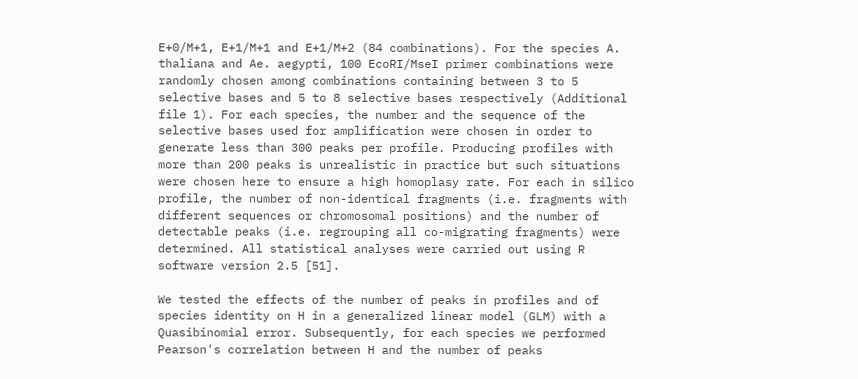E+0/M+1, E+1/M+1 and E+1/M+2 (84 combinations). For the species A. thaliana and Ae. aegypti, 100 EcoRI/MseI primer combinations were randomly chosen among combinations containing between 3 to 5 selective bases and 5 to 8 selective bases respectively (Additional file 1). For each species, the number and the sequence of the selective bases used for amplification were chosen in order to generate less than 300 peaks per profile. Producing profiles with more than 200 peaks is unrealistic in practice but such situations were chosen here to ensure a high homoplasy rate. For each in silico profile, the number of non-identical fragments (i.e. fragments with different sequences or chromosomal positions) and the number of detectable peaks (i.e. regrouping all co-migrating fragments) were determined. All statistical analyses were carried out using R software version 2.5 [51].

We tested the effects of the number of peaks in profiles and of species identity on H in a generalized linear model (GLM) with a Quasibinomial error. Subsequently, for each species we performed Pearson's correlation between H and the number of peaks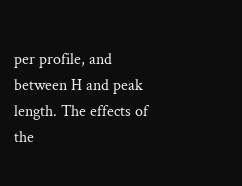per profile, and between H and peak length. The effects of the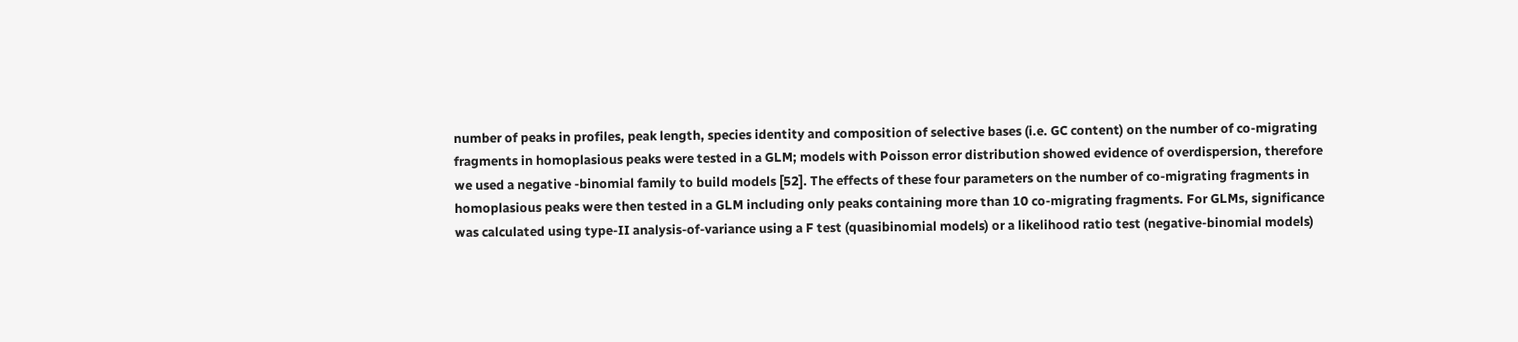number of peaks in profiles, peak length, species identity and composition of selective bases (i.e. GC content) on the number of co-migrating fragments in homoplasious peaks were tested in a GLM; models with Poisson error distribution showed evidence of overdispersion, therefore we used a negative -binomial family to build models [52]. The effects of these four parameters on the number of co-migrating fragments in homoplasious peaks were then tested in a GLM including only peaks containing more than 10 co-migrating fragments. For GLMs, significance was calculated using type-II analysis-of-variance using a F test (quasibinomial models) or a likelihood ratio test (negative-binomial models)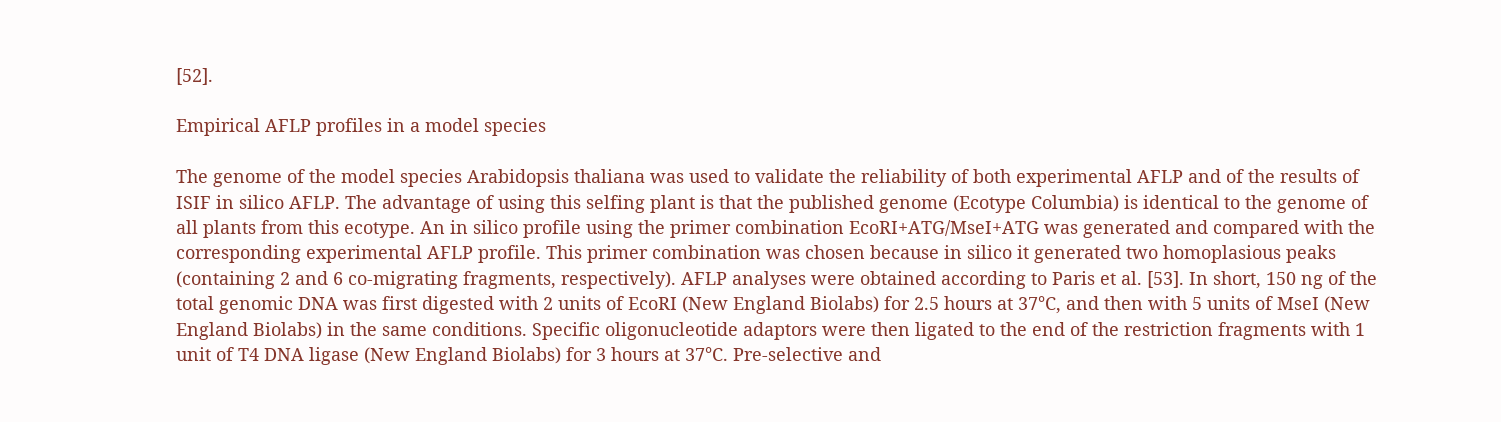[52].

Empirical AFLP profiles in a model species

The genome of the model species Arabidopsis thaliana was used to validate the reliability of both experimental AFLP and of the results of ISIF in silico AFLP. The advantage of using this selfing plant is that the published genome (Ecotype Columbia) is identical to the genome of all plants from this ecotype. An in silico profile using the primer combination EcoRI+ATG/MseI+ATG was generated and compared with the corresponding experimental AFLP profile. This primer combination was chosen because in silico it generated two homoplasious peaks (containing 2 and 6 co-migrating fragments, respectively). AFLP analyses were obtained according to Paris et al. [53]. In short, 150 ng of the total genomic DNA was first digested with 2 units of EcoRI (New England Biolabs) for 2.5 hours at 37°C, and then with 5 units of MseI (New England Biolabs) in the same conditions. Specific oligonucleotide adaptors were then ligated to the end of the restriction fragments with 1 unit of T4 DNA ligase (New England Biolabs) for 3 hours at 37°C. Pre-selective and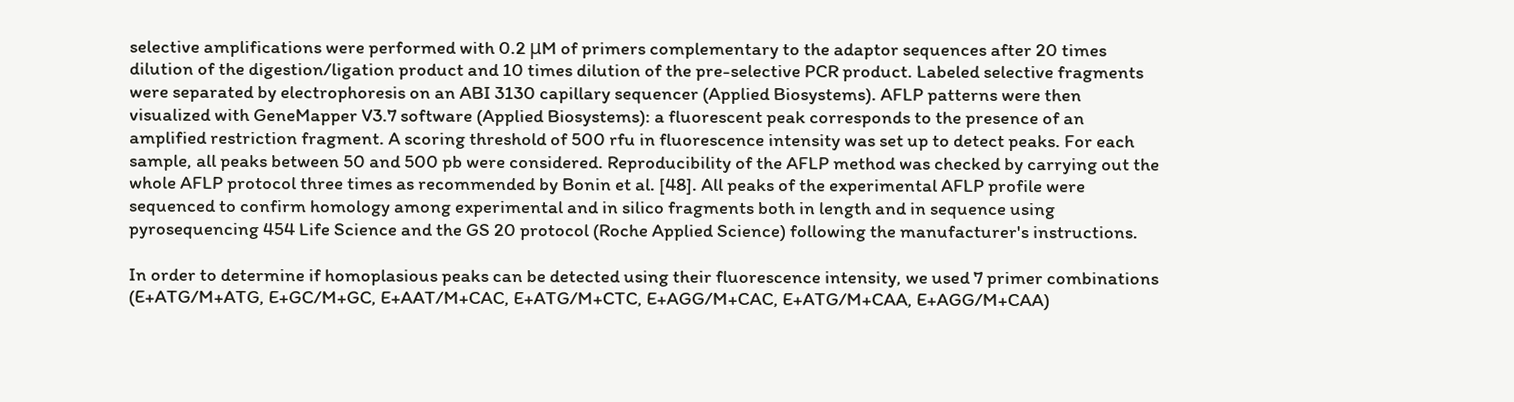selective amplifications were performed with 0.2 μM of primers complementary to the adaptor sequences after 20 times dilution of the digestion/ligation product and 10 times dilution of the pre-selective PCR product. Labeled selective fragments were separated by electrophoresis on an ABI 3130 capillary sequencer (Applied Biosystems). AFLP patterns were then visualized with GeneMapper V3.7 software (Applied Biosystems): a fluorescent peak corresponds to the presence of an amplified restriction fragment. A scoring threshold of 500 rfu in fluorescence intensity was set up to detect peaks. For each sample, all peaks between 50 and 500 pb were considered. Reproducibility of the AFLP method was checked by carrying out the whole AFLP protocol three times as recommended by Bonin et al. [48]. All peaks of the experimental AFLP profile were sequenced to confirm homology among experimental and in silico fragments both in length and in sequence using pyrosequencing 454 Life Science and the GS 20 protocol (Roche Applied Science) following the manufacturer's instructions.

In order to determine if homoplasious peaks can be detected using their fluorescence intensity, we used 7 primer combinations (E+ATG/M+ATG, E+GC/M+GC, E+AAT/M+CAC, E+ATG/M+CTC, E+AGG/M+CAC, E+ATG/M+CAA, E+AGG/M+CAA)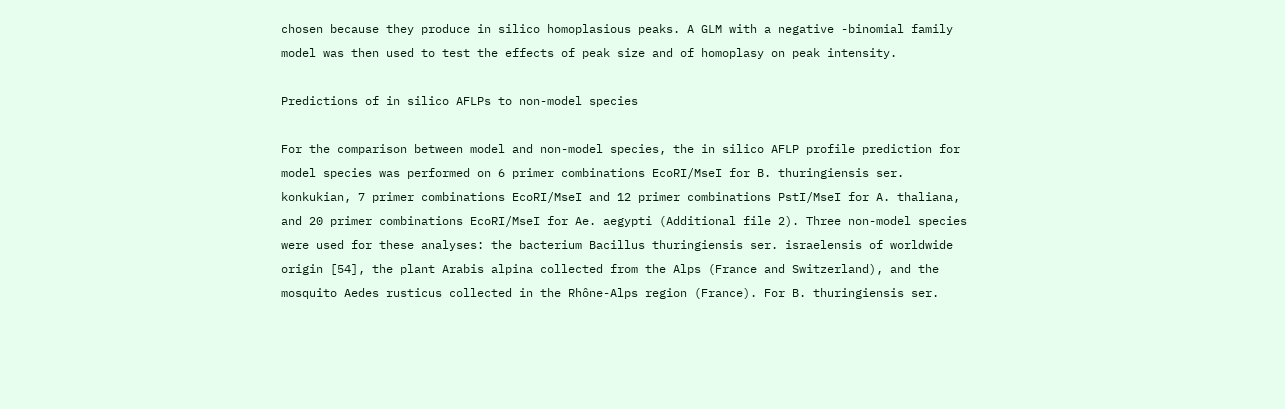chosen because they produce in silico homoplasious peaks. A GLM with a negative -binomial family model was then used to test the effects of peak size and of homoplasy on peak intensity.

Predictions of in silico AFLPs to non-model species

For the comparison between model and non-model species, the in silico AFLP profile prediction for model species was performed on 6 primer combinations EcoRI/MseI for B. thuringiensis ser. konkukian, 7 primer combinations EcoRI/MseI and 12 primer combinations PstI/MseI for A. thaliana, and 20 primer combinations EcoRI/MseI for Ae. aegypti (Additional file 2). Three non-model species were used for these analyses: the bacterium Bacillus thuringiensis ser. israelensis of worldwide origin [54], the plant Arabis alpina collected from the Alps (France and Switzerland), and the mosquito Aedes rusticus collected in the Rhône-Alps region (France). For B. thuringiensis ser.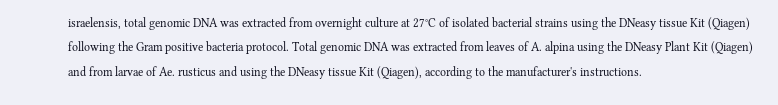israelensis, total genomic DNA was extracted from overnight culture at 27°C of isolated bacterial strains using the DNeasy tissue Kit (Qiagen) following the Gram positive bacteria protocol. Total genomic DNA was extracted from leaves of A. alpina using the DNeasy Plant Kit (Qiagen) and from larvae of Ae. rusticus and using the DNeasy tissue Kit (Qiagen), according to the manufacturer's instructions.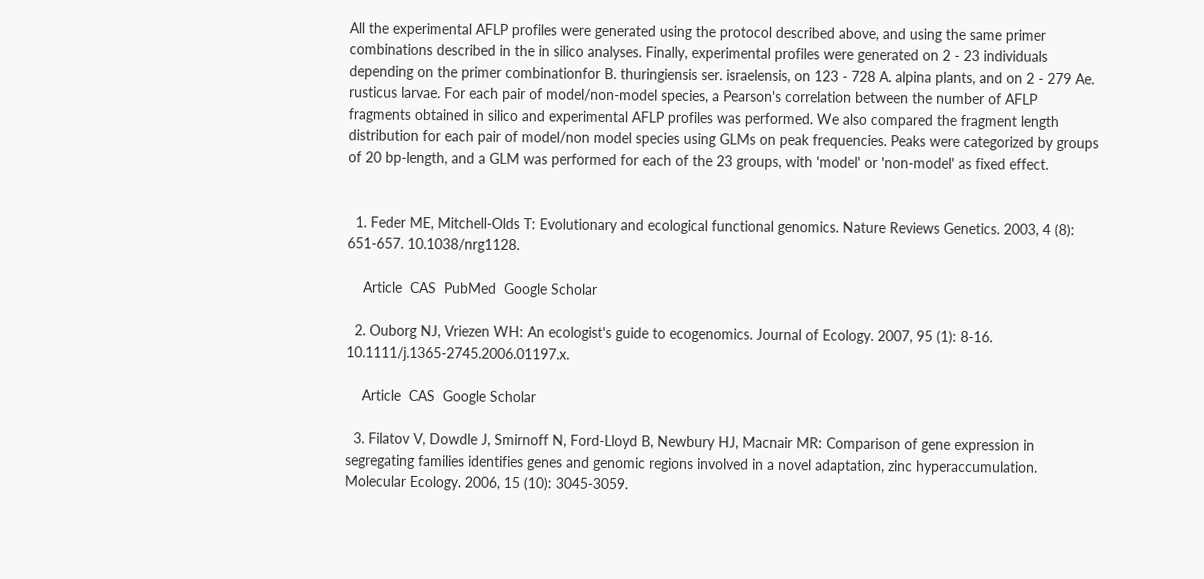All the experimental AFLP profiles were generated using the protocol described above, and using the same primer combinations described in the in silico analyses. Finally, experimental profiles were generated on 2 - 23 individuals depending on the primer combinationfor B. thuringiensis ser. israelensis, on 123 - 728 A. alpina plants, and on 2 - 279 Ae. rusticus larvae. For each pair of model/non-model species, a Pearson's correlation between the number of AFLP fragments obtained in silico and experimental AFLP profiles was performed. We also compared the fragment length distribution for each pair of model/non model species using GLMs on peak frequencies. Peaks were categorized by groups of 20 bp-length, and a GLM was performed for each of the 23 groups, with 'model' or 'non-model' as fixed effect.


  1. Feder ME, Mitchell-Olds T: Evolutionary and ecological functional genomics. Nature Reviews Genetics. 2003, 4 (8): 651-657. 10.1038/nrg1128.

    Article  CAS  PubMed  Google Scholar

  2. Ouborg NJ, Vriezen WH: An ecologist's guide to ecogenomics. Journal of Ecology. 2007, 95 (1): 8-16. 10.1111/j.1365-2745.2006.01197.x.

    Article  CAS  Google Scholar

  3. Filatov V, Dowdle J, Smirnoff N, Ford-Lloyd B, Newbury HJ, Macnair MR: Comparison of gene expression in segregating families identifies genes and genomic regions involved in a novel adaptation, zinc hyperaccumulation. Molecular Ecology. 2006, 15 (10): 3045-3059.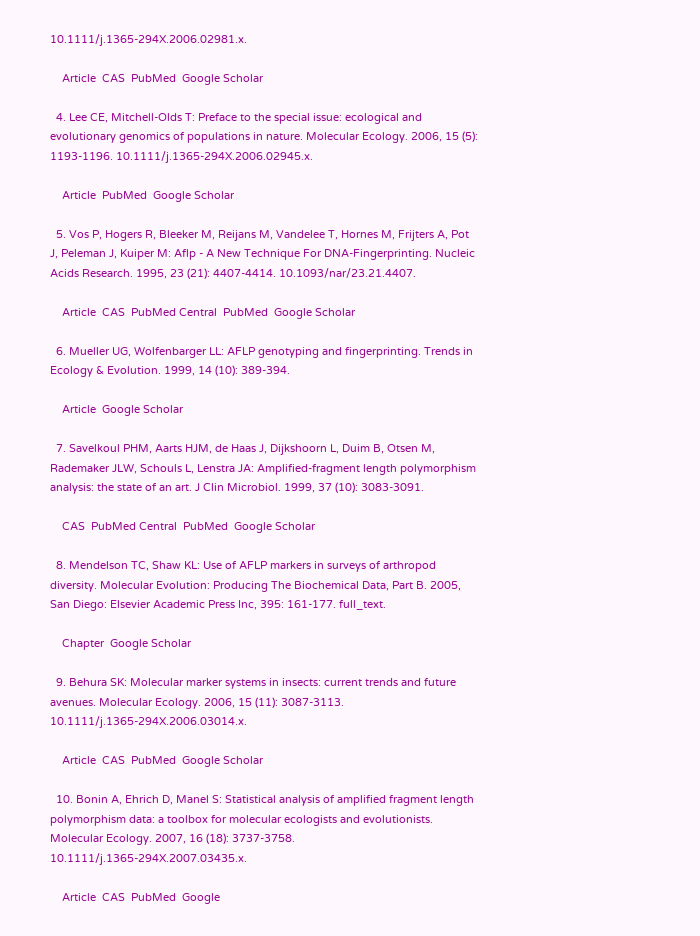10.1111/j.1365-294X.2006.02981.x.

    Article  CAS  PubMed  Google Scholar

  4. Lee CE, Mitchell-Olds T: Preface to the special issue: ecological and evolutionary genomics of populations in nature. Molecular Ecology. 2006, 15 (5): 1193-1196. 10.1111/j.1365-294X.2006.02945.x.

    Article  PubMed  Google Scholar

  5. Vos P, Hogers R, Bleeker M, Reijans M, Vandelee T, Hornes M, Frijters A, Pot J, Peleman J, Kuiper M: Aflp - A New Technique For DNA-Fingerprinting. Nucleic Acids Research. 1995, 23 (21): 4407-4414. 10.1093/nar/23.21.4407.

    Article  CAS  PubMed Central  PubMed  Google Scholar

  6. Mueller UG, Wolfenbarger LL: AFLP genotyping and fingerprinting. Trends in Ecology & Evolution. 1999, 14 (10): 389-394.

    Article  Google Scholar

  7. Savelkoul PHM, Aarts HJM, de Haas J, Dijkshoorn L, Duim B, Otsen M, Rademaker JLW, Schouls L, Lenstra JA: Amplified-fragment length polymorphism analysis: the state of an art. J Clin Microbiol. 1999, 37 (10): 3083-3091.

    CAS  PubMed Central  PubMed  Google Scholar

  8. Mendelson TC, Shaw KL: Use of AFLP markers in surveys of arthropod diversity. Molecular Evolution: Producing The Biochemical Data, Part B. 2005, San Diego: Elsevier Academic Press Inc, 395: 161-177. full_text.

    Chapter  Google Scholar

  9. Behura SK: Molecular marker systems in insects: current trends and future avenues. Molecular Ecology. 2006, 15 (11): 3087-3113. 10.1111/j.1365-294X.2006.03014.x.

    Article  CAS  PubMed  Google Scholar

  10. Bonin A, Ehrich D, Manel S: Statistical analysis of amplified fragment length polymorphism data: a toolbox for molecular ecologists and evolutionists. Molecular Ecology. 2007, 16 (18): 3737-3758. 10.1111/j.1365-294X.2007.03435.x.

    Article  CAS  PubMed  Google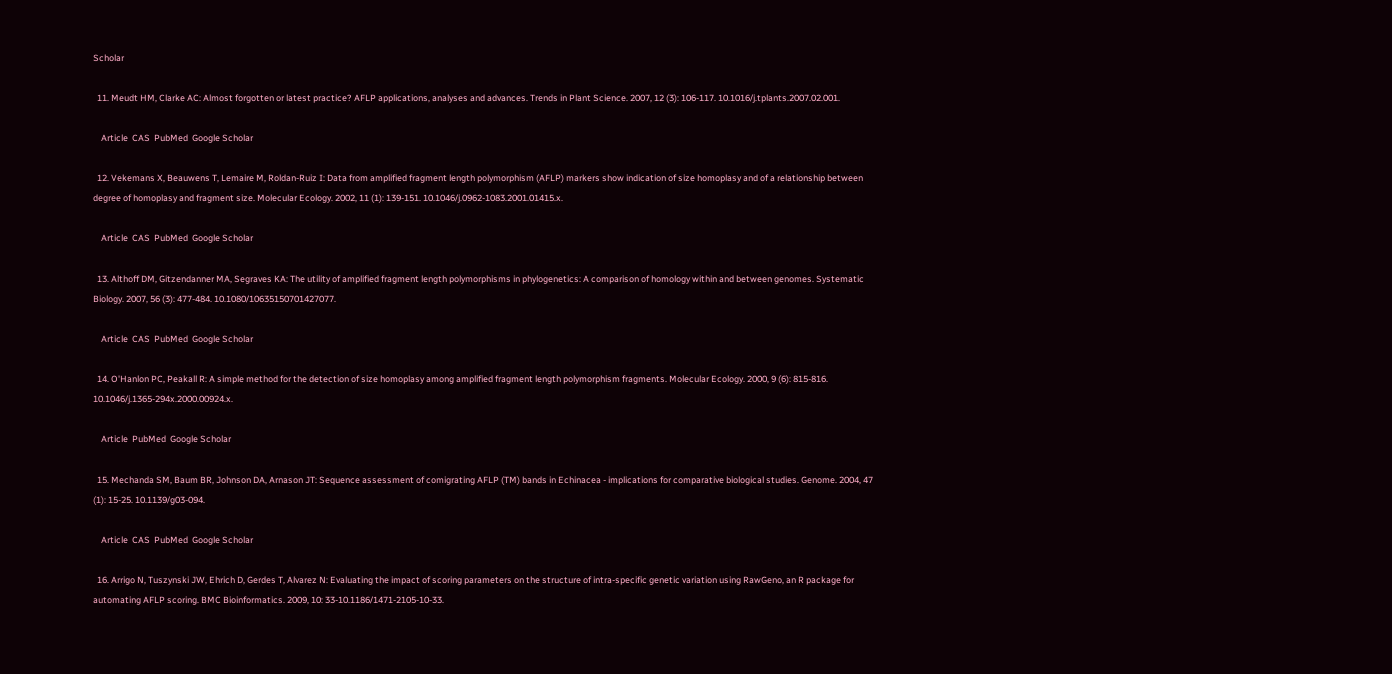Scholar

  11. Meudt HM, Clarke AC: Almost forgotten or latest practice? AFLP applications, analyses and advances. Trends in Plant Science. 2007, 12 (3): 106-117. 10.1016/j.tplants.2007.02.001.

    Article  CAS  PubMed  Google Scholar

  12. Vekemans X, Beauwens T, Lemaire M, Roldan-Ruiz I: Data from amplified fragment length polymorphism (AFLP) markers show indication of size homoplasy and of a relationship between degree of homoplasy and fragment size. Molecular Ecology. 2002, 11 (1): 139-151. 10.1046/j.0962-1083.2001.01415.x.

    Article  CAS  PubMed  Google Scholar

  13. Althoff DM, Gitzendanner MA, Segraves KA: The utility of amplified fragment length polymorphisms in phylogenetics: A comparison of homology within and between genomes. Systematic Biology. 2007, 56 (3): 477-484. 10.1080/10635150701427077.

    Article  CAS  PubMed  Google Scholar

  14. O'Hanlon PC, Peakall R: A simple method for the detection of size homoplasy among amplified fragment length polymorphism fragments. Molecular Ecology. 2000, 9 (6): 815-816. 10.1046/j.1365-294x.2000.00924.x.

    Article  PubMed  Google Scholar

  15. Mechanda SM, Baum BR, Johnson DA, Arnason JT: Sequence assessment of comigrating AFLP (TM) bands in Echinacea - implications for comparative biological studies. Genome. 2004, 47 (1): 15-25. 10.1139/g03-094.

    Article  CAS  PubMed  Google Scholar

  16. Arrigo N, Tuszynski JW, Ehrich D, Gerdes T, Alvarez N: Evaluating the impact of scoring parameters on the structure of intra-specific genetic variation using RawGeno, an R package for automating AFLP scoring. BMC Bioinformatics. 2009, 10: 33-10.1186/1471-2105-10-33.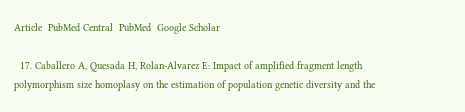Article  PubMed Central  PubMed  Google Scholar

  17. Caballero A, Quesada H, Rolan-Alvarez E: Impact of amplified fragment length polymorphism size homoplasy on the estimation of population genetic diversity and the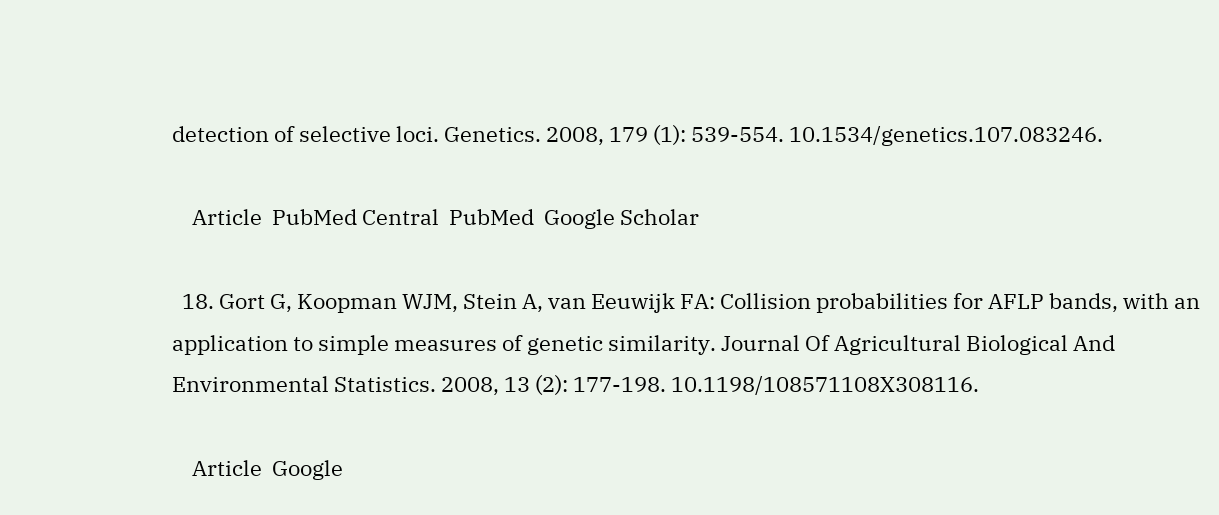detection of selective loci. Genetics. 2008, 179 (1): 539-554. 10.1534/genetics.107.083246.

    Article  PubMed Central  PubMed  Google Scholar

  18. Gort G, Koopman WJM, Stein A, van Eeuwijk FA: Collision probabilities for AFLP bands, with an application to simple measures of genetic similarity. Journal Of Agricultural Biological And Environmental Statistics. 2008, 13 (2): 177-198. 10.1198/108571108X308116.

    Article  Google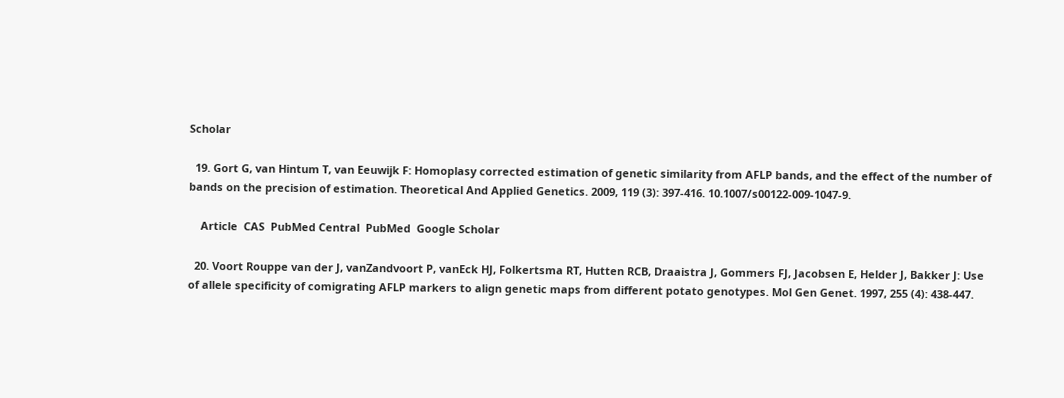Scholar

  19. Gort G, van Hintum T, van Eeuwijk F: Homoplasy corrected estimation of genetic similarity from AFLP bands, and the effect of the number of bands on the precision of estimation. Theoretical And Applied Genetics. 2009, 119 (3): 397-416. 10.1007/s00122-009-1047-9.

    Article  CAS  PubMed Central  PubMed  Google Scholar

  20. Voort Rouppe van der J, vanZandvoort P, vanEck HJ, Folkertsma RT, Hutten RCB, Draaistra J, Gommers FJ, Jacobsen E, Helder J, Bakker J: Use of allele specificity of comigrating AFLP markers to align genetic maps from different potato genotypes. Mol Gen Genet. 1997, 255 (4): 438-447.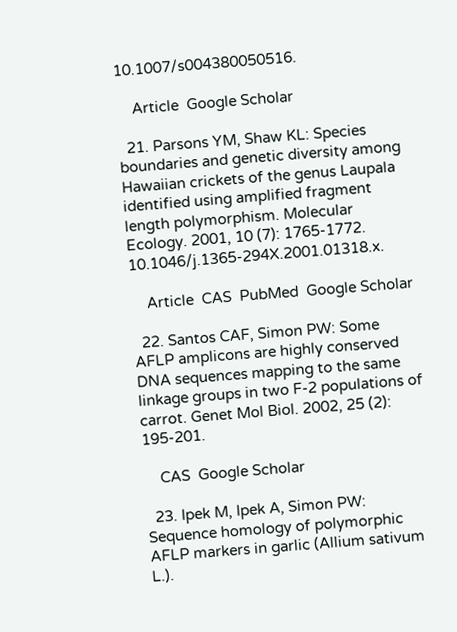10.1007/s004380050516.

    Article  Google Scholar

  21. Parsons YM, Shaw KL: Species boundaries and genetic diversity among Hawaiian crickets of the genus Laupala identified using amplified fragment length polymorphism. Molecular Ecology. 2001, 10 (7): 1765-1772. 10.1046/j.1365-294X.2001.01318.x.

    Article  CAS  PubMed  Google Scholar

  22. Santos CAF, Simon PW: Some AFLP amplicons are highly conserved DNA sequences mapping to the same linkage groups in two F-2 populations of carrot. Genet Mol Biol. 2002, 25 (2): 195-201.

    CAS  Google Scholar

  23. Ipek M, Ipek A, Simon PW: Sequence homology of polymorphic AFLP markers in garlic (Allium sativum L.).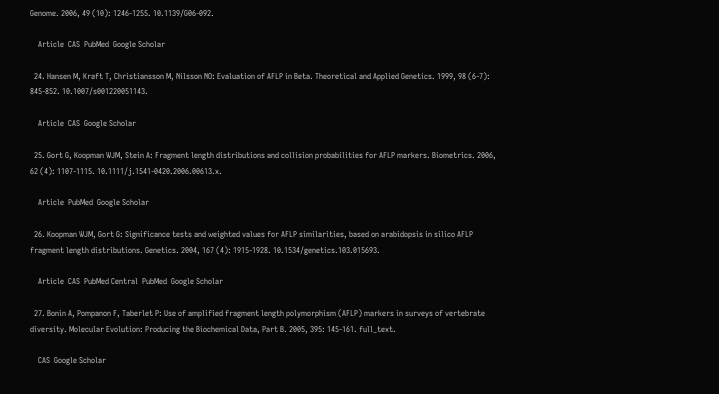Genome. 2006, 49 (10): 1246-1255. 10.1139/G06-092.

    Article  CAS  PubMed  Google Scholar

  24. Hansen M, Kraft T, Christiansson M, Nilsson NO: Evaluation of AFLP in Beta. Theoretical and Applied Genetics. 1999, 98 (6-7): 845-852. 10.1007/s001220051143.

    Article  CAS  Google Scholar

  25. Gort G, Koopman WJM, Stein A: Fragment length distributions and collision probabilities for AFLP markers. Biometrics. 2006, 62 (4): 1107-1115. 10.1111/j.1541-0420.2006.00613.x.

    Article  PubMed  Google Scholar

  26. Koopman WJM, Gort G: Significance tests and weighted values for AFLP similarities, based on arabidopsis in silico AFLP fragment length distributions. Genetics. 2004, 167 (4): 1915-1928. 10.1534/genetics.103.015693.

    Article  CAS  PubMed Central  PubMed  Google Scholar

  27. Bonin A, Pompanon F, Taberlet P: Use of amplified fragment length polymorphism (AFLP) markers in surveys of vertebrate diversity. Molecular Evolution: Producing the Biochemical Data, Part B. 2005, 395: 145-161. full_text.

    CAS  Google Scholar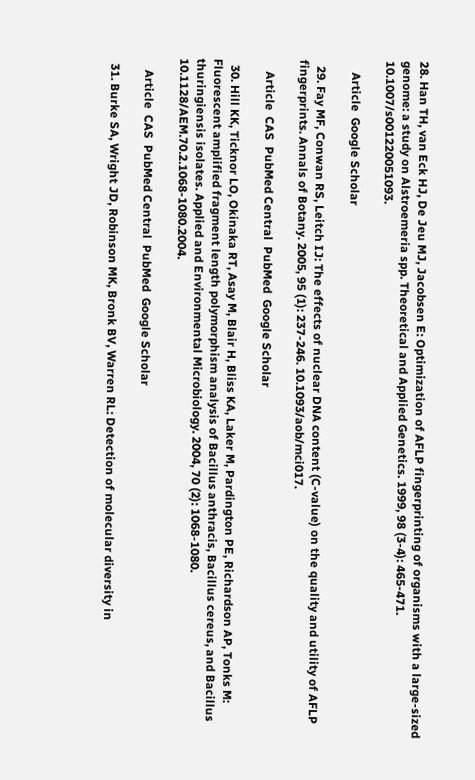28. Han TH, van Eck HJ, De Jeu MJ, Jacobsen E: Optimization of AFLP fingerprinting of organisms with a large-sized genome: a study on Alstroemeria spp. Theoretical and Applied Genetics. 1999, 98 (3-4): 465-471. 10.1007/s001220051093.

    Article  Google Scholar

  29. Fay MF, Conwan RS, Leitch IJ: The effects of nuclear DNA content (C-value) on the quality and utility of AFLP fingerprints. Annals of Botany. 2005, 95 (1): 237-246. 10.1093/aob/mci017.

    Article  CAS  PubMed Central  PubMed  Google Scholar

  30. Hill KK, Ticknor LO, Okinaka RT, Asay M, Blair H, Bliss KA, Laker M, Pardington PE, Richardson AP, Tonks M: Fluorescent amplified fragment length polymorphism analysis of Bacillus anthracis, Bacillus cereus, and Bacillus thuringiensis isolates. Applied and Environmental Microbiology. 2004, 70 (2): 1068-1080. 10.1128/AEM.70.2.1068-1080.2004.

    Article  CAS  PubMed Central  PubMed  Google Scholar

  31. Burke SA, Wright JD, Robinson MK, Bronk BV, Warren RL: Detection of molecular diversity in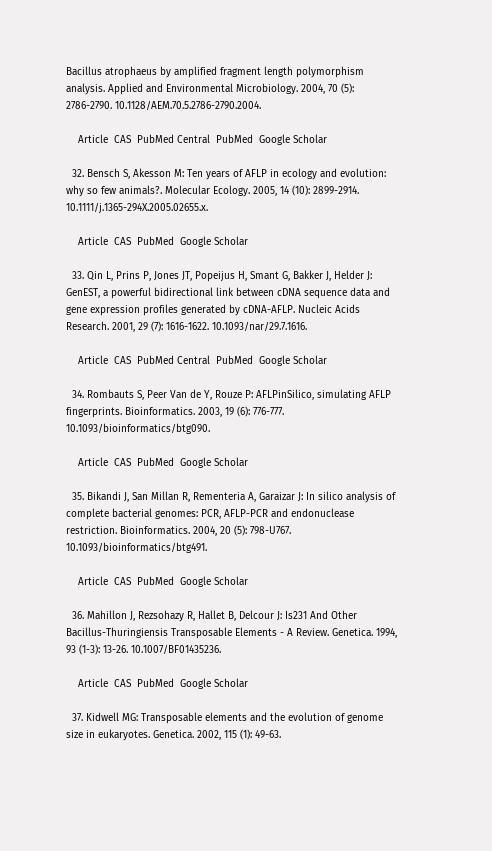Bacillus atrophaeus by amplified fragment length polymorphism analysis. Applied and Environmental Microbiology. 2004, 70 (5): 2786-2790. 10.1128/AEM.70.5.2786-2790.2004.

    Article  CAS  PubMed Central  PubMed  Google Scholar

  32. Bensch S, Akesson M: Ten years of AFLP in ecology and evolution: why so few animals?. Molecular Ecology. 2005, 14 (10): 2899-2914. 10.1111/j.1365-294X.2005.02655.x.

    Article  CAS  PubMed  Google Scholar

  33. Qin L, Prins P, Jones JT, Popeijus H, Smant G, Bakker J, Helder J: GenEST, a powerful bidirectional link between cDNA sequence data and gene expression profiles generated by cDNA-AFLP. Nucleic Acids Research. 2001, 29 (7): 1616-1622. 10.1093/nar/29.7.1616.

    Article  CAS  PubMed Central  PubMed  Google Scholar

  34. Rombauts S, Peer Van de Y, Rouze P: AFLPinSilico, simulating AFLP fingerprints. Bioinformatics. 2003, 19 (6): 776-777. 10.1093/bioinformatics/btg090.

    Article  CAS  PubMed  Google Scholar

  35. Bikandi J, San Millan R, Rementeria A, Garaizar J: In silico analysis of complete bacterial genomes: PCR, AFLP-PCR and endonuclease restriction. Bioinformatics. 2004, 20 (5): 798-U767. 10.1093/bioinformatics/btg491.

    Article  CAS  PubMed  Google Scholar

  36. Mahillon J, Rezsohazy R, Hallet B, Delcour J: Is231 And Other Bacillus-Thuringiensis Transposable Elements - A Review. Genetica. 1994, 93 (1-3): 13-26. 10.1007/BF01435236.

    Article  CAS  PubMed  Google Scholar

  37. Kidwell MG: Transposable elements and the evolution of genome size in eukaryotes. Genetica. 2002, 115 (1): 49-63.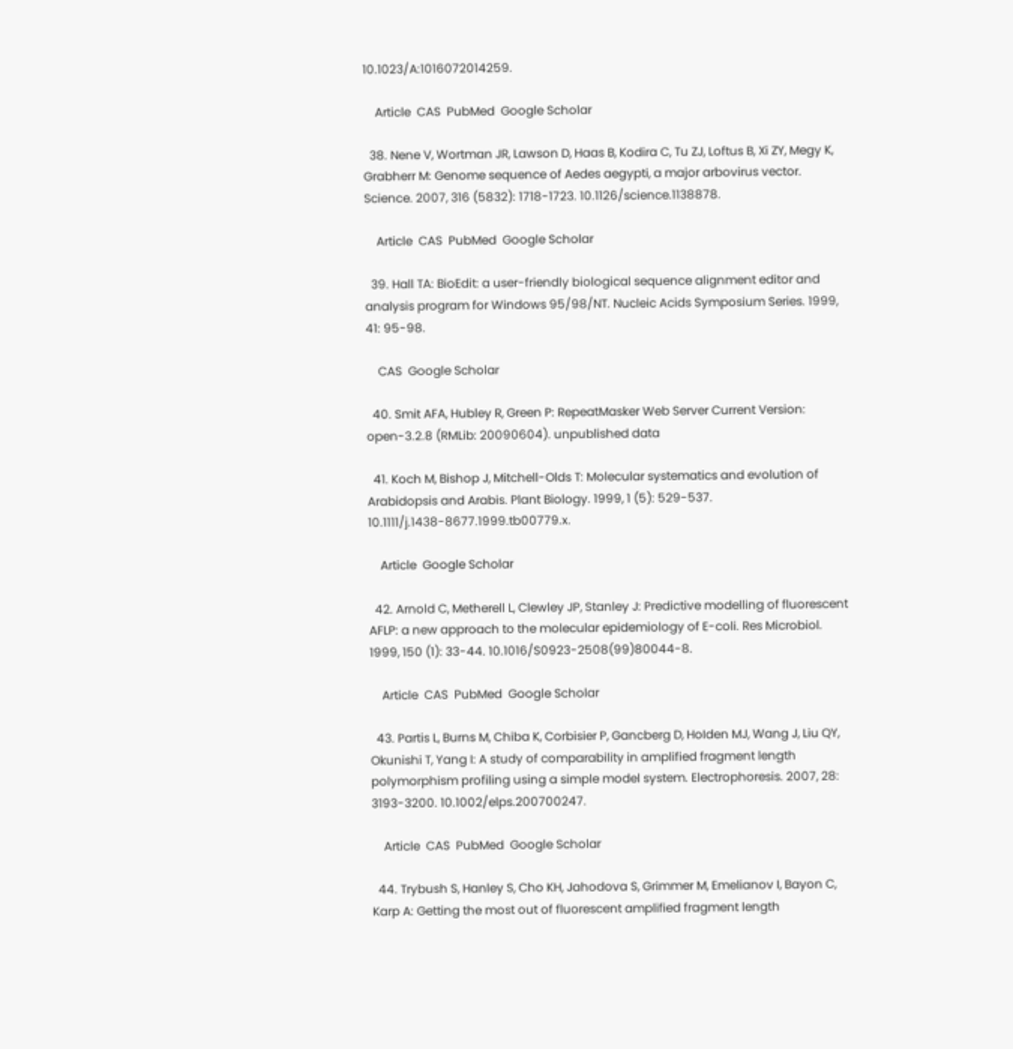10.1023/A:1016072014259.

    Article  CAS  PubMed  Google Scholar

  38. Nene V, Wortman JR, Lawson D, Haas B, Kodira C, Tu ZJ, Loftus B, Xi ZY, Megy K, Grabherr M: Genome sequence of Aedes aegypti, a major arbovirus vector. Science. 2007, 316 (5832): 1718-1723. 10.1126/science.1138878.

    Article  CAS  PubMed  Google Scholar

  39. Hall TA: BioEdit: a user-friendly biological sequence alignment editor and analysis program for Windows 95/98/NT. Nucleic Acids Symposium Series. 1999, 41: 95-98.

    CAS  Google Scholar

  40. Smit AFA, Hubley R, Green P: RepeatMasker Web Server Current Version: open-3.2.8 (RMLib: 20090604). unpublished data

  41. Koch M, Bishop J, Mitchell-Olds T: Molecular systematics and evolution of Arabidopsis and Arabis. Plant Biology. 1999, 1 (5): 529-537. 10.1111/j.1438-8677.1999.tb00779.x.

    Article  Google Scholar

  42. Arnold C, Metherell L, Clewley JP, Stanley J: Predictive modelling of fluorescent AFLP: a new approach to the molecular epidemiology of E-coli. Res Microbiol. 1999, 150 (1): 33-44. 10.1016/S0923-2508(99)80044-8.

    Article  CAS  PubMed  Google Scholar

  43. Partis L, Burns M, Chiba K, Corbisier P, Gancberg D, HoIden MJ, Wang J, Liu QY, Okunishi T, Yang I: A study of comparability in amplified fragment length polymorphism profiling using a simple model system. Electrophoresis. 2007, 28: 3193-3200. 10.1002/elps.200700247.

    Article  CAS  PubMed  Google Scholar

  44. Trybush S, Hanley S, Cho KH, Jahodova S, Grimmer M, Emelianov I, Bayon C, Karp A: Getting the most out of fluorescent amplified fragment length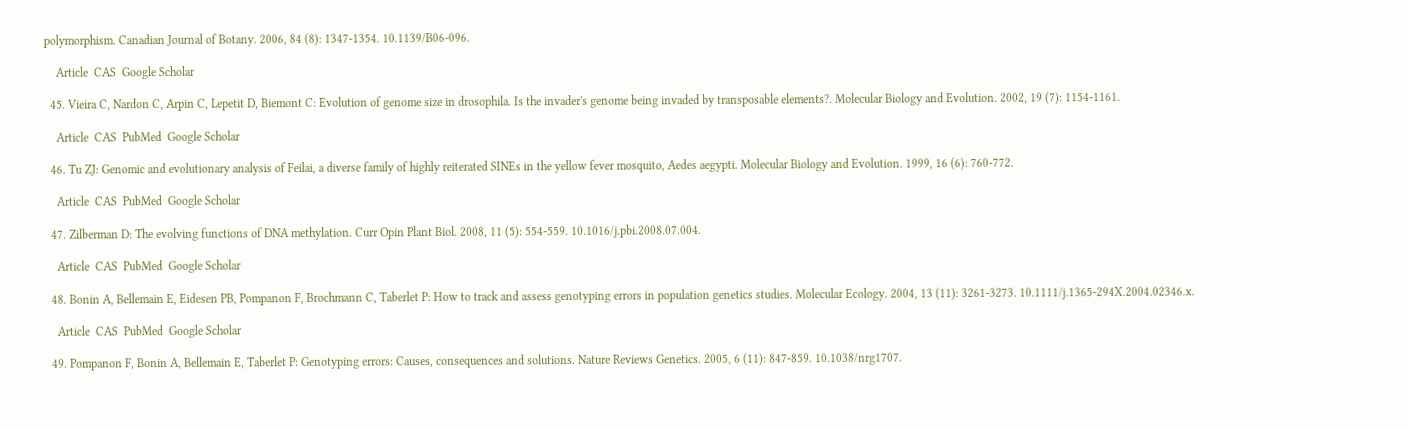polymorphism. Canadian Journal of Botany. 2006, 84 (8): 1347-1354. 10.1139/B06-096.

    Article  CAS  Google Scholar

  45. Vieira C, Nardon C, Arpin C, Lepetit D, Biemont C: Evolution of genome size in drosophila. Is the invader's genome being invaded by transposable elements?. Molecular Biology and Evolution. 2002, 19 (7): 1154-1161.

    Article  CAS  PubMed  Google Scholar

  46. Tu ZJ: Genomic and evolutionary analysis of Feilai, a diverse family of highly reiterated SINEs in the yellow fever mosquito, Aedes aegypti. Molecular Biology and Evolution. 1999, 16 (6): 760-772.

    Article  CAS  PubMed  Google Scholar

  47. Zilberman D: The evolving functions of DNA methylation. Curr Opin Plant Biol. 2008, 11 (5): 554-559. 10.1016/j.pbi.2008.07.004.

    Article  CAS  PubMed  Google Scholar

  48. Bonin A, Bellemain E, Eidesen PB, Pompanon F, Brochmann C, Taberlet P: How to track and assess genotyping errors in population genetics studies. Molecular Ecology. 2004, 13 (11): 3261-3273. 10.1111/j.1365-294X.2004.02346.x.

    Article  CAS  PubMed  Google Scholar

  49. Pompanon F, Bonin A, Bellemain E, Taberlet P: Genotyping errors: Causes, consequences and solutions. Nature Reviews Genetics. 2005, 6 (11): 847-859. 10.1038/nrg1707.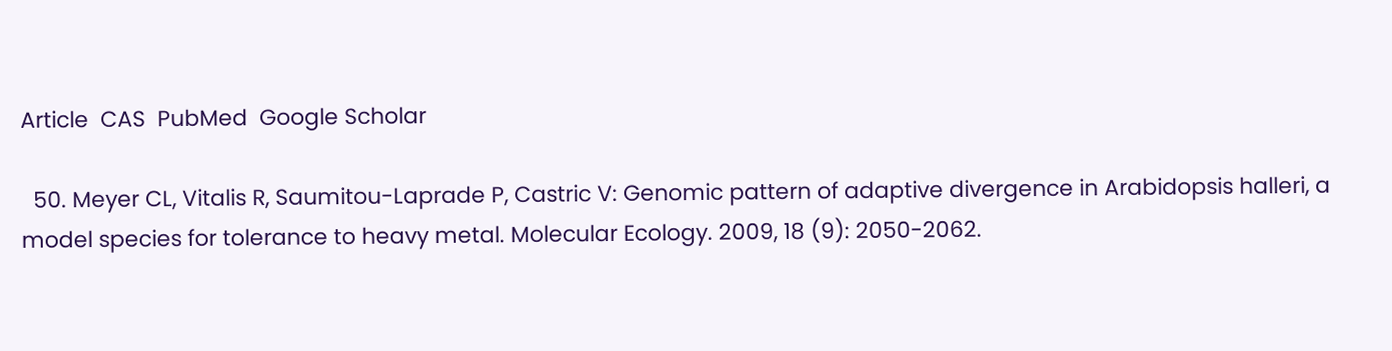Article  CAS  PubMed  Google Scholar

  50. Meyer CL, Vitalis R, Saumitou-Laprade P, Castric V: Genomic pattern of adaptive divergence in Arabidopsis halleri, a model species for tolerance to heavy metal. Molecular Ecology. 2009, 18 (9): 2050-2062.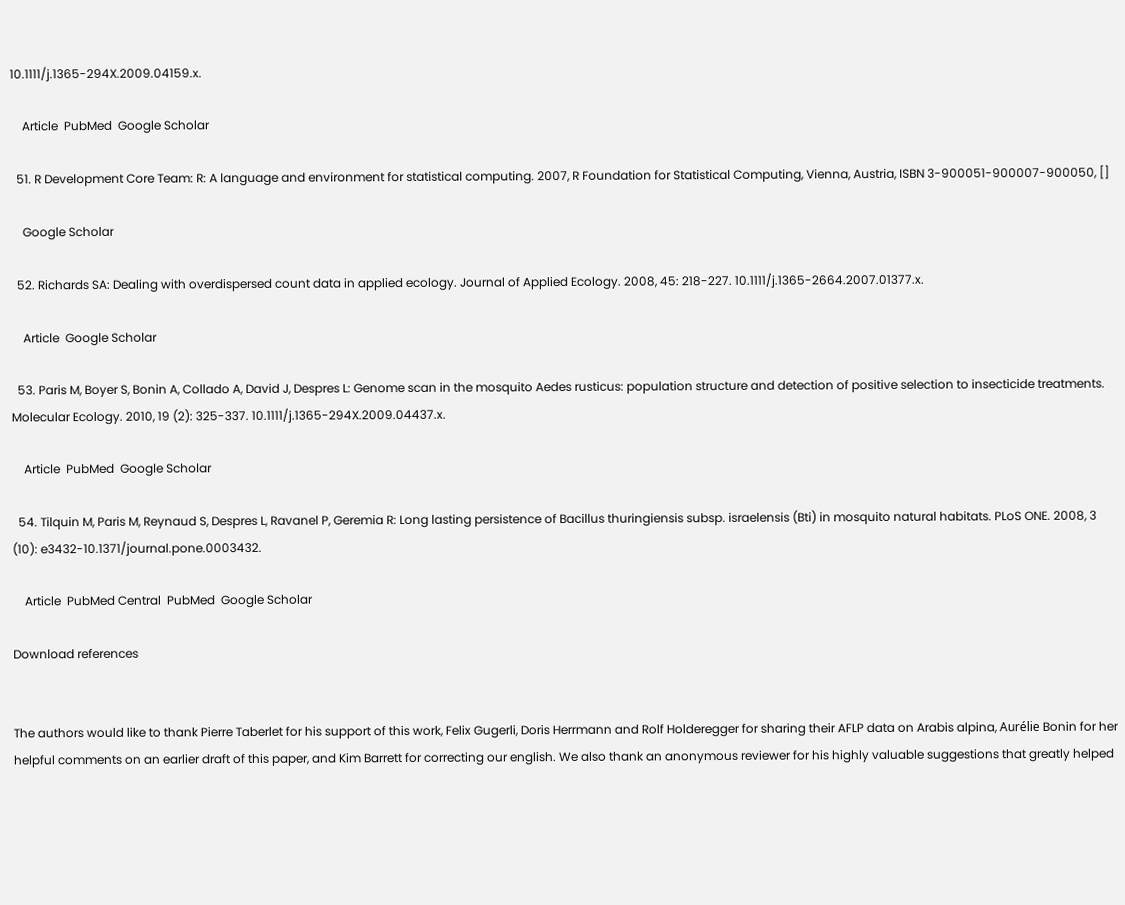10.1111/j.1365-294X.2009.04159.x.

    Article  PubMed  Google Scholar

  51. R Development Core Team: R: A language and environment for statistical computing. 2007, R Foundation for Statistical Computing, Vienna, Austria, ISBN 3-900051-900007-900050, []

    Google Scholar

  52. Richards SA: Dealing with overdispersed count data in applied ecology. Journal of Applied Ecology. 2008, 45: 218-227. 10.1111/j.1365-2664.2007.01377.x.

    Article  Google Scholar

  53. Paris M, Boyer S, Bonin A, Collado A, David J, Despres L: Genome scan in the mosquito Aedes rusticus: population structure and detection of positive selection to insecticide treatments. Molecular Ecology. 2010, 19 (2): 325-337. 10.1111/j.1365-294X.2009.04437.x.

    Article  PubMed  Google Scholar

  54. Tilquin M, Paris M, Reynaud S, Despres L, Ravanel P, Geremia R: Long lasting persistence of Bacillus thuringiensis subsp. israelensis (Bti) in mosquito natural habitats. PLoS ONE. 2008, 3 (10): e3432-10.1371/journal.pone.0003432.

    Article  PubMed Central  PubMed  Google Scholar

Download references


The authors would like to thank Pierre Taberlet for his support of this work, Felix Gugerli, Doris Herrmann and Rolf Holderegger for sharing their AFLP data on Arabis alpina, Aurélie Bonin for her helpful comments on an earlier draft of this paper, and Kim Barrett for correcting our english. We also thank an anonymous reviewer for his highly valuable suggestions that greatly helped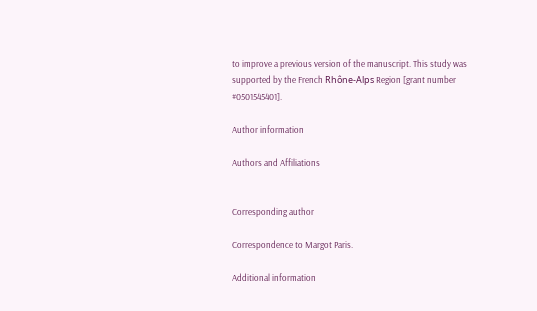to improve a previous version of the manuscript. This study was supported by the French Rhône-Alps Region [grant number #0501545401].

Author information

Authors and Affiliations


Corresponding author

Correspondence to Margot Paris.

Additional information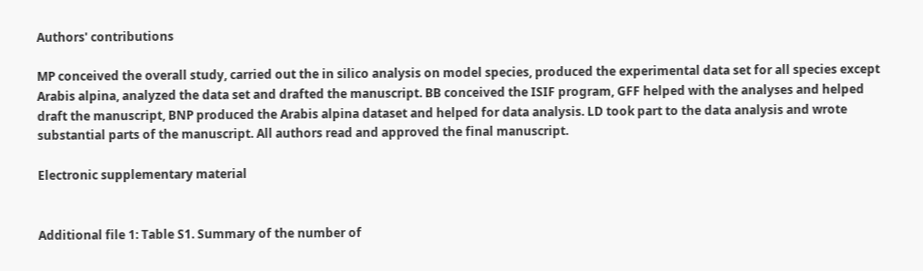Authors' contributions

MP conceived the overall study, carried out the in silico analysis on model species, produced the experimental data set for all species except Arabis alpina, analyzed the data set and drafted the manuscript. BB conceived the ISIF program, GFF helped with the analyses and helped draft the manuscript, BNP produced the Arabis alpina dataset and helped for data analysis. LD took part to the data analysis and wrote substantial parts of the manuscript. All authors read and approved the final manuscript.

Electronic supplementary material


Additional file 1: Table S1. Summary of the number of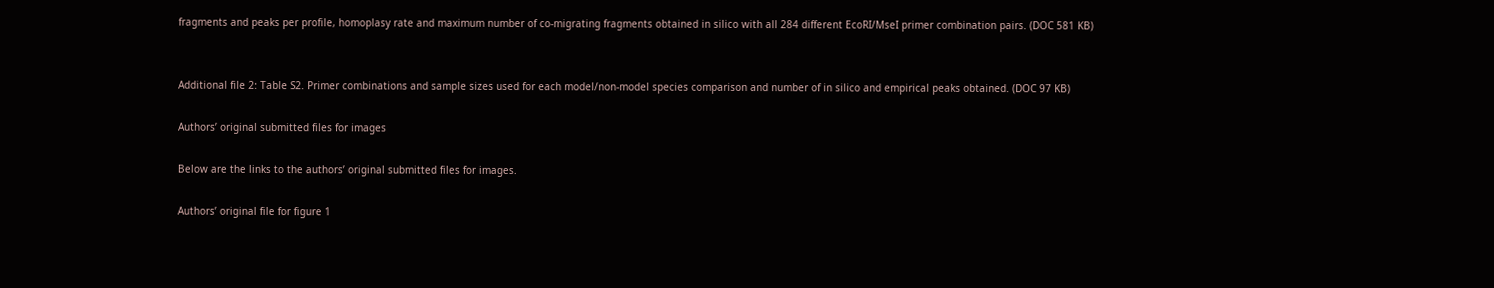fragments and peaks per profile, homoplasy rate and maximum number of co-migrating fragments obtained in silico with all 284 different EcoRI/MseI primer combination pairs. (DOC 581 KB)


Additional file 2: Table S2. Primer combinations and sample sizes used for each model/non-model species comparison and number of in silico and empirical peaks obtained. (DOC 97 KB)

Authors’ original submitted files for images

Below are the links to the authors’ original submitted files for images.

Authors’ original file for figure 1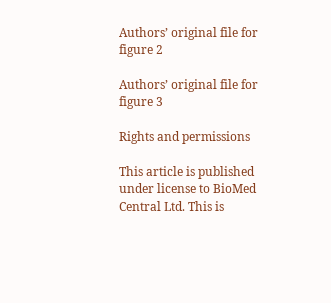Authors’ original file for figure 2

Authors’ original file for figure 3

Rights and permissions

This article is published under license to BioMed Central Ltd. This is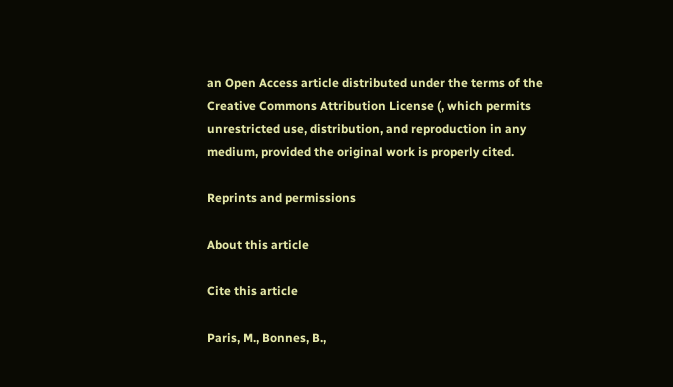an Open Access article distributed under the terms of the Creative Commons Attribution License (, which permits unrestricted use, distribution, and reproduction in any medium, provided the original work is properly cited.

Reprints and permissions

About this article

Cite this article

Paris, M., Bonnes, B.,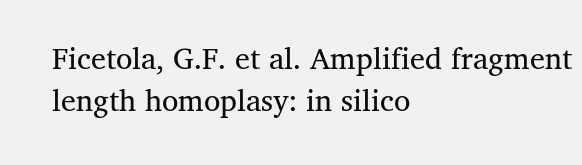Ficetola, G.F. et al. Amplified fragment length homoplasy: in silico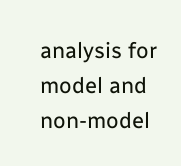analysis for model and non-model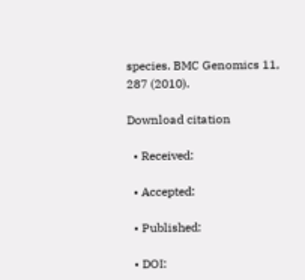species. BMC Genomics 11, 287 (2010).

Download citation

  • Received:

  • Accepted:

  • Published:

  • DOI: